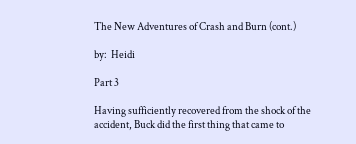The New Adventures of Crash and Burn (cont.)

by:  Heidi

Part 3

Having sufficiently recovered from the shock of the accident, Buck did the first thing that came to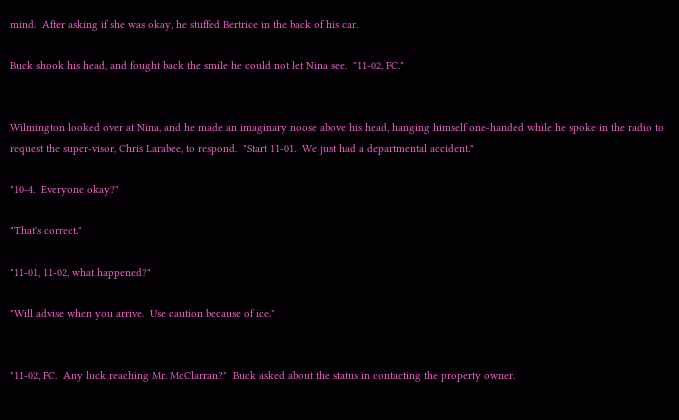mind.  After asking if she was okay, he stuffed Bertrice in the back of his car.

Buck shook his head, and fought back the smile he could not let Nina see.  "11-02, FC."


Wilmington looked over at Nina, and he made an imaginary noose above his head, hanging himself one-handed while he spoke in the radio to request the super-visor, Chris Larabee, to respond.  "Start 11-01.  We just had a departmental accident."

"10-4.  Everyone okay?"

"That's correct."

"11-01, 11-02, what happened?"

"Will advise when you arrive.  Use caution because of ice."


"11-02, FC.  Any luck reaching Mr. McClarran?"  Buck asked about the status in contacting the property owner.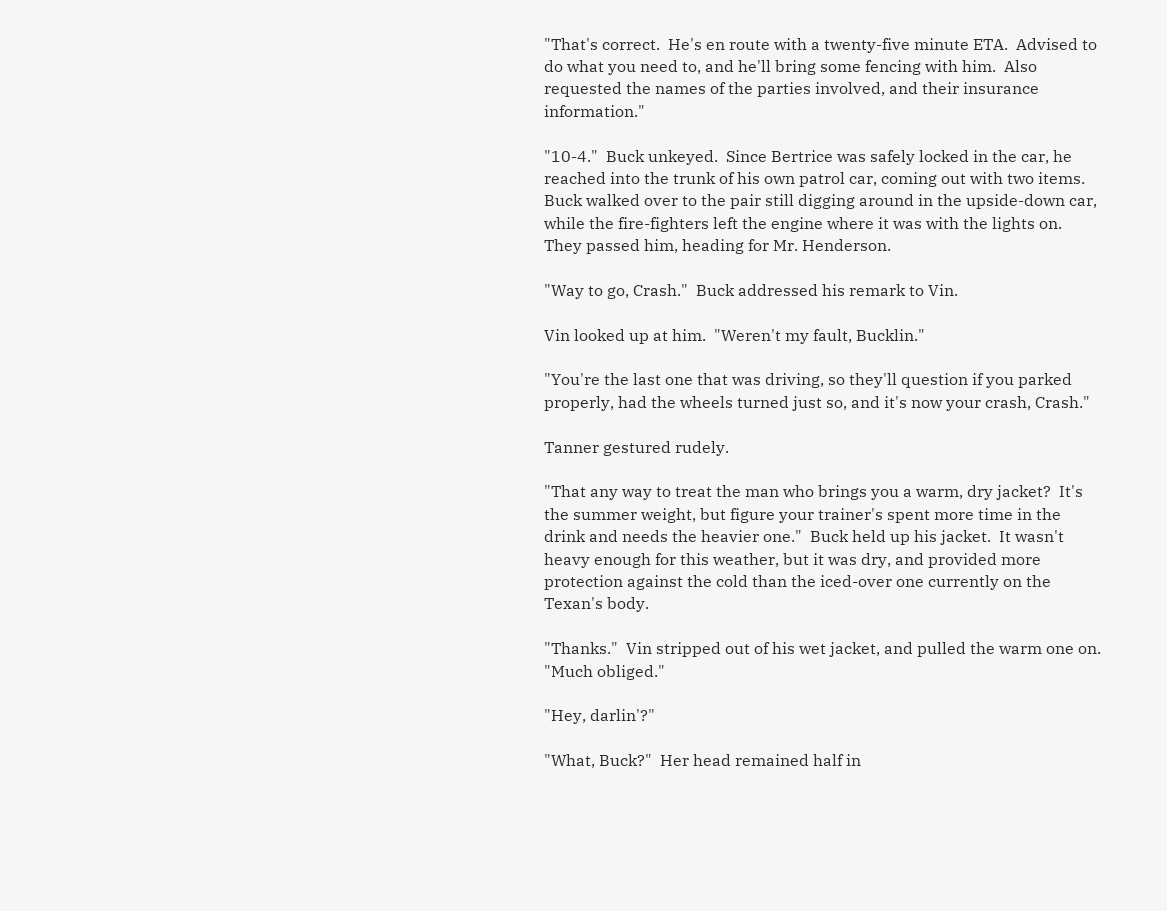"That's correct.  He's en route with a twenty-five minute ETA.  Advised to do what you need to, and he'll bring some fencing with him.  Also requested the names of the parties involved, and their insurance information."

"10-4."  Buck unkeyed.  Since Bertrice was safely locked in the car, he reached into the trunk of his own patrol car, coming out with two items.  Buck walked over to the pair still digging around in the upside-down car, while the fire-fighters left the engine where it was with the lights on.  They passed him, heading for Mr. Henderson.

"Way to go, Crash."  Buck addressed his remark to Vin.

Vin looked up at him.  "Weren't my fault, Bucklin."

"You're the last one that was driving, so they'll question if you parked properly, had the wheels turned just so, and it's now your crash, Crash."

Tanner gestured rudely.

"That any way to treat the man who brings you a warm, dry jacket?  It's the summer weight, but figure your trainer's spent more time in the drink and needs the heavier one."  Buck held up his jacket.  It wasn't heavy enough for this weather, but it was dry, and provided more protection against the cold than the iced-over one currently on the Texan's body.

"Thanks."  Vin stripped out of his wet jacket, and pulled the warm one on.  "Much obliged."

"Hey, darlin'?"

"What, Buck?"  Her head remained half in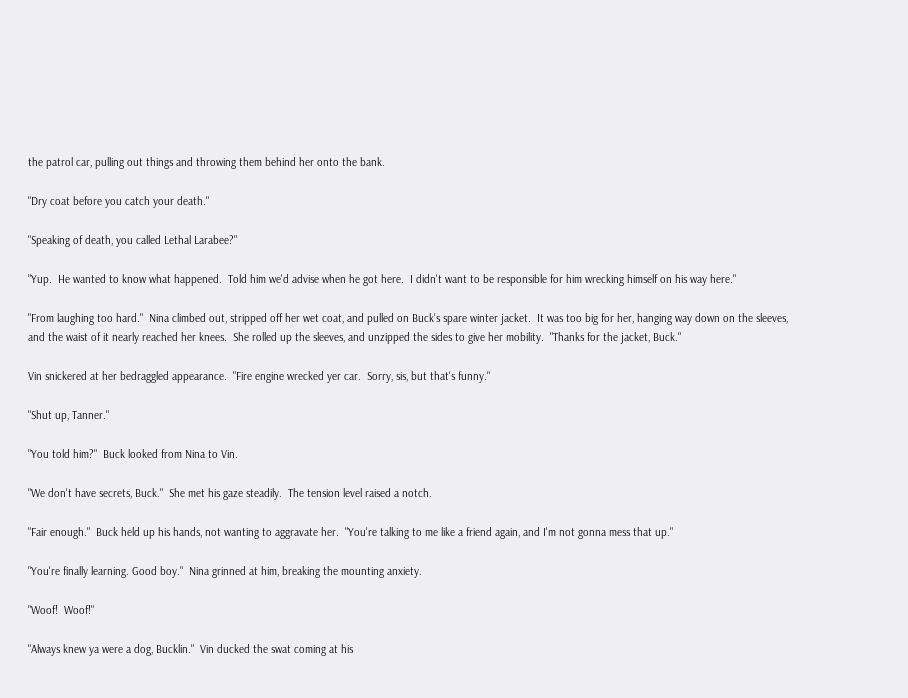the patrol car, pulling out things and throwing them behind her onto the bank.

"Dry coat before you catch your death."

"Speaking of death, you called Lethal Larabee?"

"Yup.  He wanted to know what happened.  Told him we'd advise when he got here.  I didn't want to be responsible for him wrecking himself on his way here."

"From laughing too hard."  Nina climbed out, stripped off her wet coat, and pulled on Buck's spare winter jacket.  It was too big for her, hanging way down on the sleeves, and the waist of it nearly reached her knees.  She rolled up the sleeves, and unzipped the sides to give her mobility.  "Thanks for the jacket, Buck."

Vin snickered at her bedraggled appearance.  "Fire engine wrecked yer car.  Sorry, sis, but that's funny."

"Shut up, Tanner."

"You told him?"  Buck looked from Nina to Vin.

"We don't have secrets, Buck."  She met his gaze steadily.  The tension level raised a notch.

"Fair enough."  Buck held up his hands, not wanting to aggravate her.  "You're talking to me like a friend again, and I'm not gonna mess that up."

"You're finally learning. Good boy."  Nina grinned at him, breaking the mounting anxiety.

"Woof!  Woof!"

"Always knew ya were a dog, Bucklin."  Vin ducked the swat coming at his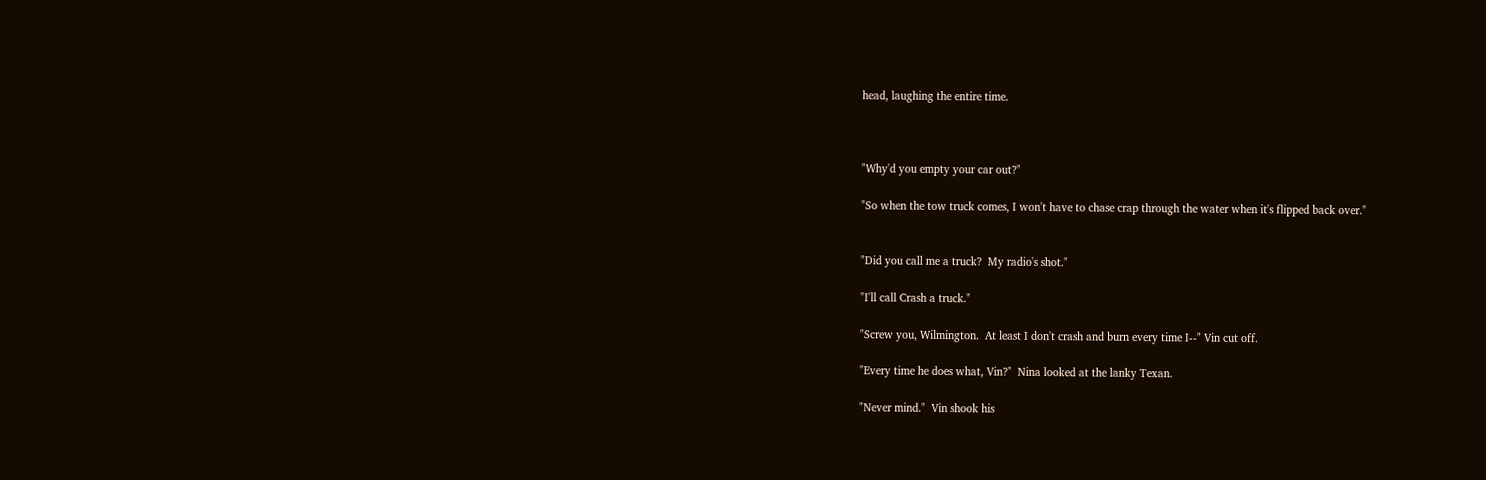head, laughing the entire time.



"Why'd you empty your car out?"

"So when the tow truck comes, I won't have to chase crap through the water when it's flipped back over."


"Did you call me a truck?  My radio's shot."

"I'll call Crash a truck."

"Screw you, Wilmington.  At least I don't crash and burn every time I--" Vin cut off.

"Every time he does what, Vin?"  Nina looked at the lanky Texan.

"Never mind."  Vin shook his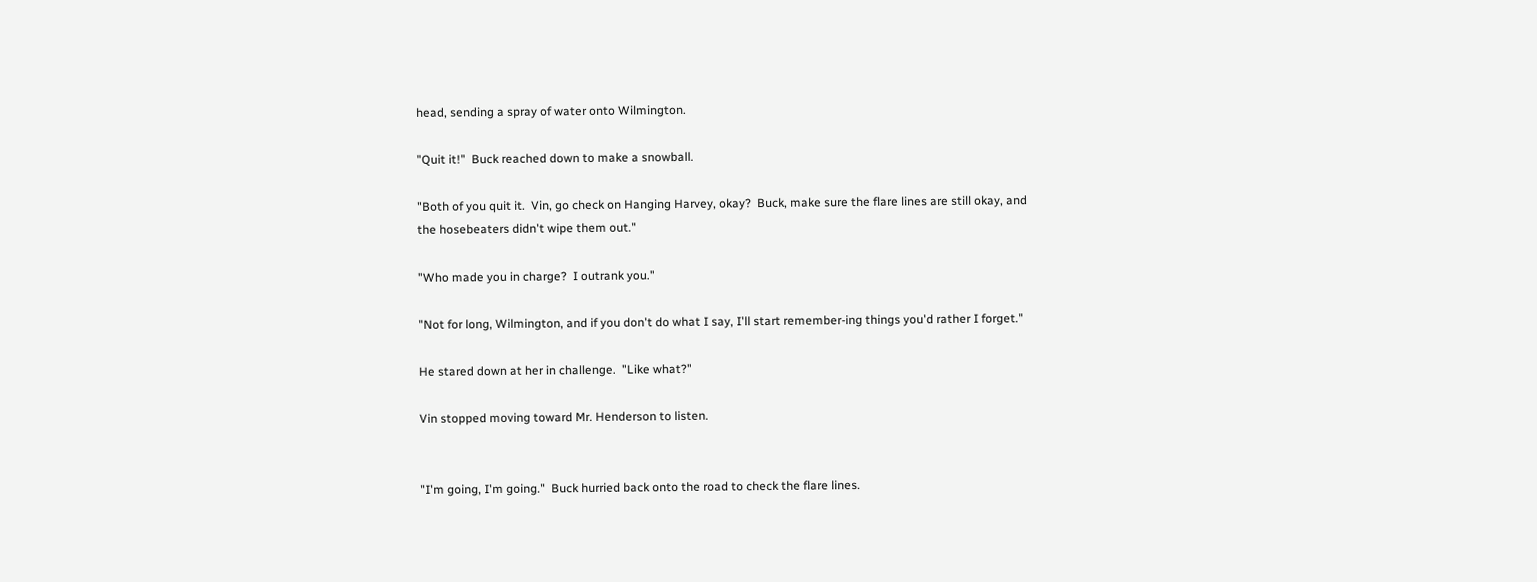head, sending a spray of water onto Wilmington.

"Quit it!"  Buck reached down to make a snowball.

"Both of you quit it.  Vin, go check on Hanging Harvey, okay?  Buck, make sure the flare lines are still okay, and the hosebeaters didn't wipe them out."

"Who made you in charge?  I outrank you."

"Not for long, Wilmington, and if you don't do what I say, I'll start remember-ing things you'd rather I forget."

He stared down at her in challenge.  "Like what?"

Vin stopped moving toward Mr. Henderson to listen.


"I'm going, I'm going."  Buck hurried back onto the road to check the flare lines.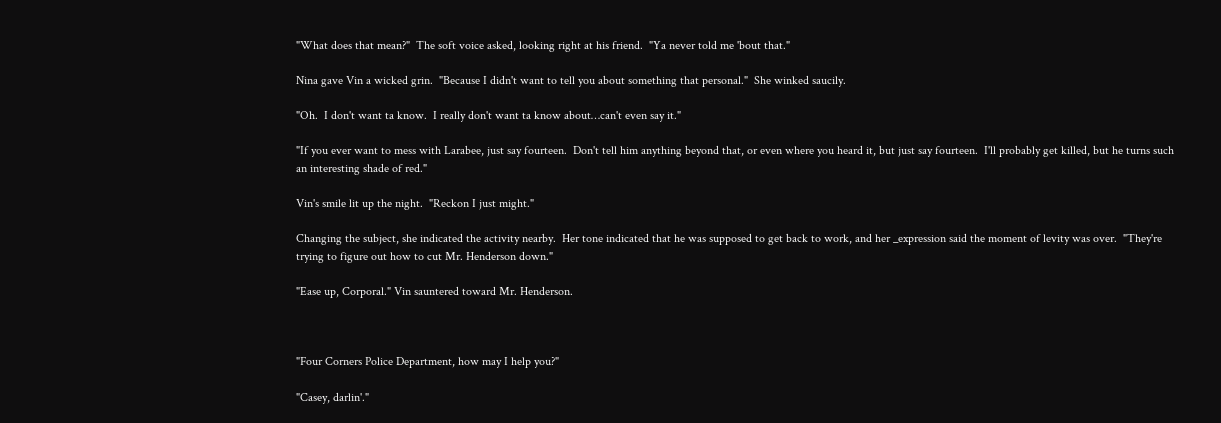"What does that mean?"  The soft voice asked, looking right at his friend.  "Ya never told me 'bout that."

Nina gave Vin a wicked grin.  "Because I didn't want to tell you about something that personal."  She winked saucily.

"Oh.  I don't want ta know.  I really don't want ta know about…can't even say it."

"If you ever want to mess with Larabee, just say fourteen.  Don't tell him anything beyond that, or even where you heard it, but just say fourteen.  I'll probably get killed, but he turns such an interesting shade of red."

Vin's smile lit up the night.  "Reckon I just might."

Changing the subject, she indicated the activity nearby.  Her tone indicated that he was supposed to get back to work, and her _expression said the moment of levity was over.  "They're trying to figure out how to cut Mr. Henderson down."

"Ease up, Corporal." Vin sauntered toward Mr. Henderson.



"Four Corners Police Department, how may I help you?"

"Casey, darlin'."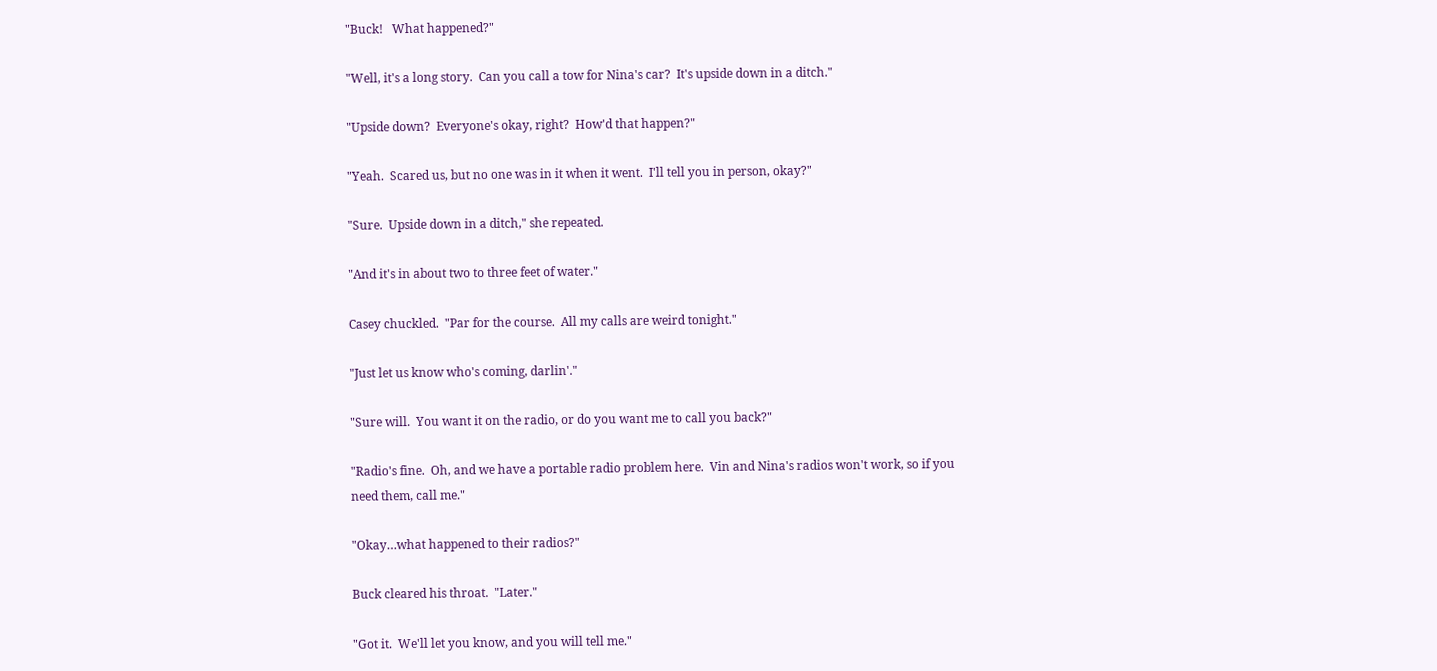"Buck!   What happened?"

"Well, it's a long story.  Can you call a tow for Nina's car?  It's upside down in a ditch."

"Upside down?  Everyone's okay, right?  How'd that happen?"

"Yeah.  Scared us, but no one was in it when it went.  I'll tell you in person, okay?"

"Sure.  Upside down in a ditch," she repeated.

"And it's in about two to three feet of water."

Casey chuckled.  "Par for the course.  All my calls are weird tonight."

"Just let us know who's coming, darlin'."

"Sure will.  You want it on the radio, or do you want me to call you back?"

"Radio's fine.  Oh, and we have a portable radio problem here.  Vin and Nina's radios won't work, so if you need them, call me."

"Okay…what happened to their radios?"

Buck cleared his throat.  "Later."

"Got it.  We'll let you know, and you will tell me."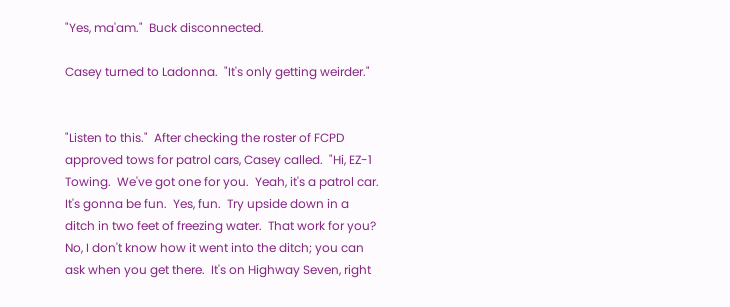"Yes, ma'am."  Buck disconnected.

Casey turned to Ladonna.  "It's only getting weirder."


"Listen to this."  After checking the roster of FCPD approved tows for patrol cars, Casey called.  "Hi, EZ-1 Towing.  We've got one for you.  Yeah, it's a patrol car.  It's gonna be fun.  Yes, fun.  Try upside down in a ditch in two feet of freezing water.  That work for you?  No, I don't know how it went into the ditch; you can ask when you get there.  It's on Highway Seven, right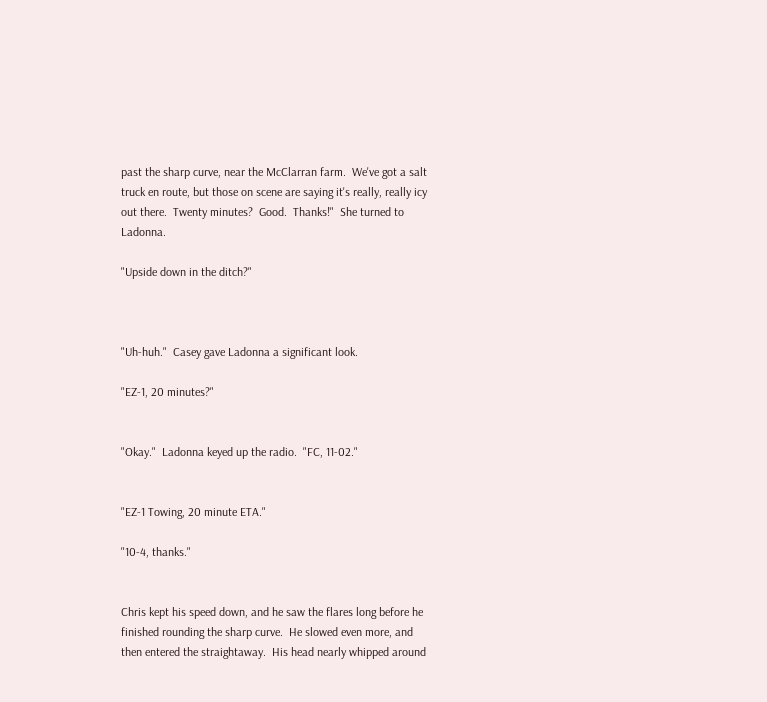past the sharp curve, near the McClarran farm.  We've got a salt truck en route, but those on scene are saying it's really, really icy out there.  Twenty minutes?  Good.  Thanks!"  She turned to Ladonna.

"Upside down in the ditch?"



"Uh-huh."  Casey gave Ladonna a significant look.

"EZ-1, 20 minutes?"


"Okay."  Ladonna keyed up the radio.  "FC, 11-02."


"EZ-1 Towing, 20 minute ETA."

"10-4, thanks."


Chris kept his speed down, and he saw the flares long before he finished rounding the sharp curve.  He slowed even more, and then entered the straightaway.  His head nearly whipped around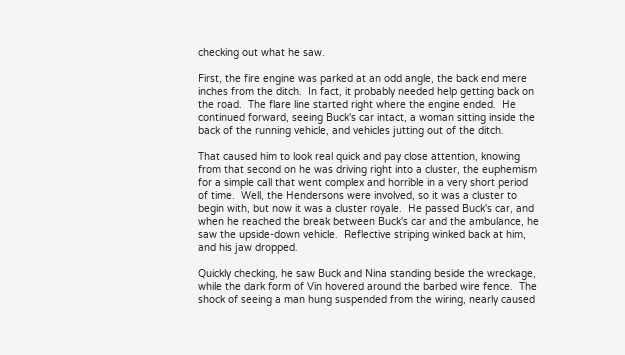checking out what he saw.

First, the fire engine was parked at an odd angle, the back end mere inches from the ditch.  In fact, it probably needed help getting back on the road.  The flare line started right where the engine ended.  He continued forward, seeing Buck's car intact, a woman sitting inside the back of the running vehicle, and vehicles jutting out of the ditch.

That caused him to look real quick and pay close attention, knowing from that second on he was driving right into a cluster, the euphemism for a simple call that went complex and horrible in a very short period of time.  Well, the Hendersons were involved, so it was a cluster to begin with, but now it was a cluster royale.  He passed Buck's car, and when he reached the break between Buck's car and the ambulance, he saw the upside-down vehicle.  Reflective striping winked back at him, and his jaw dropped.

Quickly checking, he saw Buck and Nina standing beside the wreckage, while the dark form of Vin hovered around the barbed wire fence.  The shock of seeing a man hung suspended from the wiring, nearly caused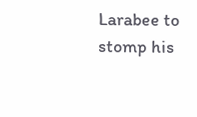Larabee to stomp his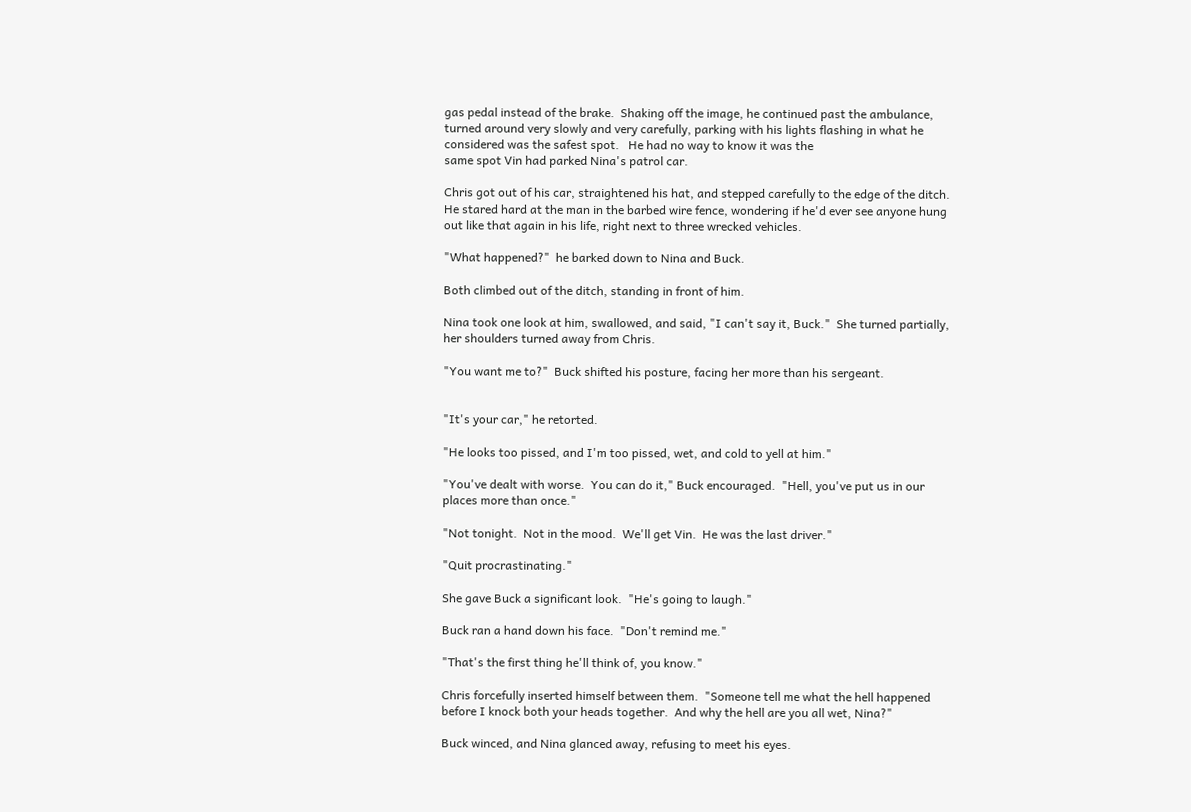gas pedal instead of the brake.  Shaking off the image, he continued past the ambulance, turned around very slowly and very carefully, parking with his lights flashing in what he considered was the safest spot.   He had no way to know it was the
same spot Vin had parked Nina's patrol car.

Chris got out of his car, straightened his hat, and stepped carefully to the edge of the ditch.  He stared hard at the man in the barbed wire fence, wondering if he'd ever see anyone hung out like that again in his life, right next to three wrecked vehicles.

"What happened?"  he barked down to Nina and Buck.

Both climbed out of the ditch, standing in front of him.

Nina took one look at him, swallowed, and said, "I can't say it, Buck."  She turned partially, her shoulders turned away from Chris.

"You want me to?"  Buck shifted his posture, facing her more than his sergeant.


"It's your car," he retorted.

"He looks too pissed, and I'm too pissed, wet, and cold to yell at him."

"You've dealt with worse.  You can do it," Buck encouraged.  "Hell, you've put us in our places more than once."

"Not tonight.  Not in the mood.  We'll get Vin.  He was the last driver."

"Quit procrastinating."

She gave Buck a significant look.  "He's going to laugh."

Buck ran a hand down his face.  "Don't remind me."

"That's the first thing he'll think of, you know."

Chris forcefully inserted himself between them.  "Someone tell me what the hell happened before I knock both your heads together.  And why the hell are you all wet, Nina?"

Buck winced, and Nina glanced away, refusing to meet his eyes.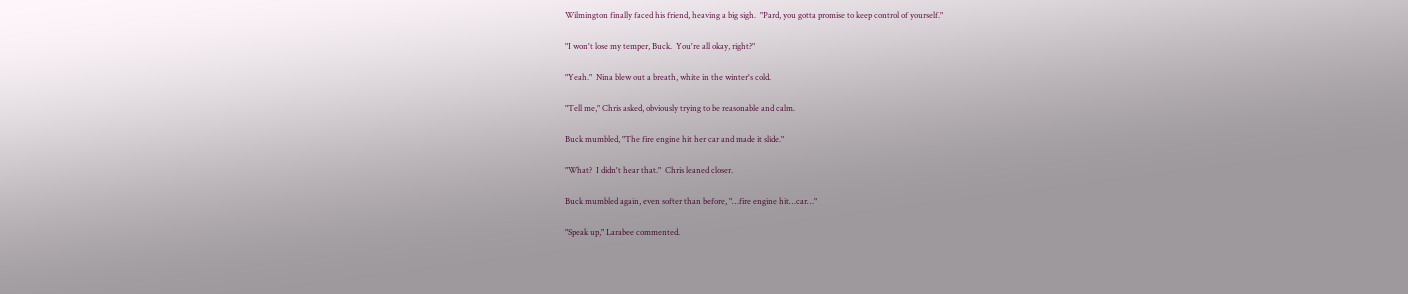Wilmington finally faced his friend, heaving a big sigh.  "Pard, you gotta promise to keep control of yourself."

"I won't lose my temper, Buck.  You're all okay, right?"

"Yeah."  Nina blew out a breath, white in the winter's cold.

"Tell me," Chris asked, obviously trying to be reasonable and calm.

Buck mumbled, "The fire engine hit her car and made it slide."

"What?  I didn't hear that."  Chris leaned closer.

Buck mumbled again, even softer than before, "…fire engine hit…car…"

"Speak up," Larabee commented.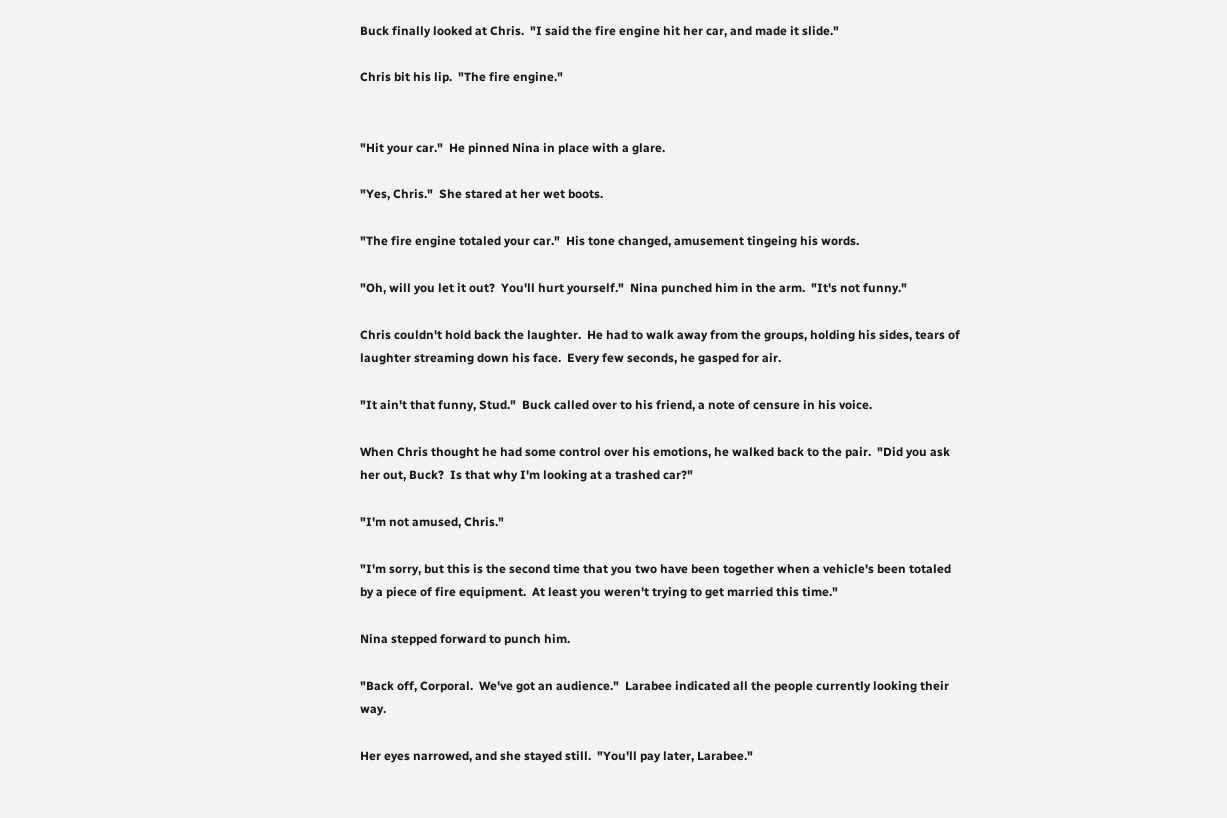Buck finally looked at Chris.  "I said the fire engine hit her car, and made it slide."

Chris bit his lip.  "The fire engine."


"Hit your car."  He pinned Nina in place with a glare.

"Yes, Chris."  She stared at her wet boots.

"The fire engine totaled your car."  His tone changed, amusement tingeing his words.

"Oh, will you let it out?  You'll hurt yourself."  Nina punched him in the arm.  "It's not funny."

Chris couldn't hold back the laughter.  He had to walk away from the groups, holding his sides, tears of laughter streaming down his face.  Every few seconds, he gasped for air.

"It ain't that funny, Stud."  Buck called over to his friend, a note of censure in his voice.

When Chris thought he had some control over his emotions, he walked back to the pair.  "Did you ask her out, Buck?  Is that why I'm looking at a trashed car?"

"I'm not amused, Chris."

"I'm sorry, but this is the second time that you two have been together when a vehicle's been totaled by a piece of fire equipment.  At least you weren't trying to get married this time."

Nina stepped forward to punch him.

"Back off, Corporal.  We've got an audience."  Larabee indicated all the people currently looking their way.

Her eyes narrowed, and she stayed still.  "You'll pay later, Larabee."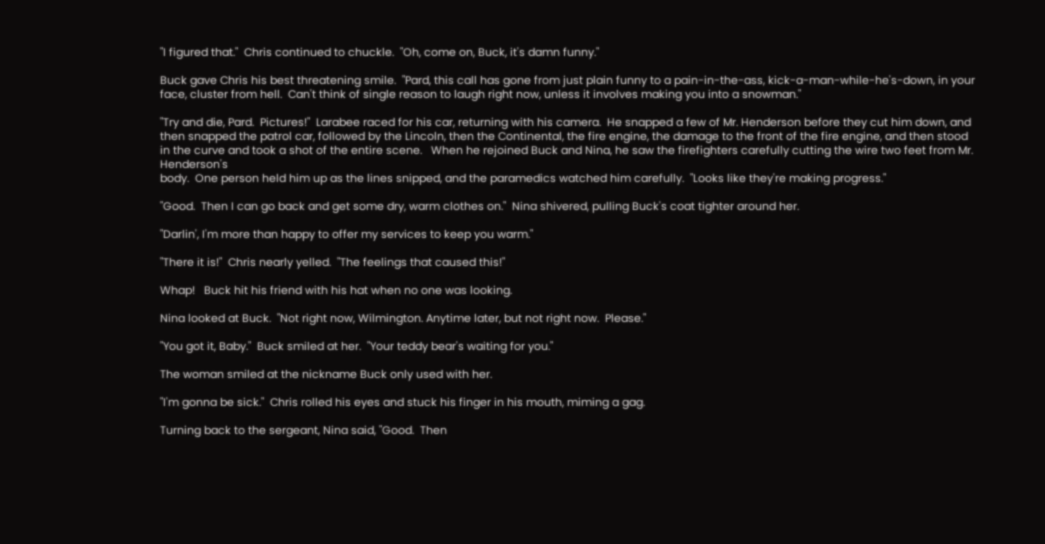"I figured that."  Chris continued to chuckle.  "Oh, come on, Buck, it's damn funny."

Buck gave Chris his best threatening smile.  "Pard, this call has gone from just plain funny to a pain-in-the-ass, kick-a-man-while-he's-down, in your face, cluster from hell.  Can't think of single reason to laugh right now, unless it involves making you into a snowman."

"Try and die, Pard.  Pictures!"  Larabee raced for his car, returning with his camera.  He snapped a few of Mr. Henderson before they cut him down, and then snapped the patrol car, followed by the Lincoln, then the Continental, the fire engine, the damage to the front of the fire engine, and then stood in the curve and took a shot of the entire scene.   When he rejoined Buck and Nina, he saw the firefighters carefully cutting the wire two feet from Mr. Henderson's
body.  One person held him up as the lines snipped, and the paramedics watched him carefully.  "Looks like they're making progress."

"Good.  Then I can go back and get some dry, warm clothes on."  Nina shivered, pulling Buck's coat tighter around her.

"Darlin', I'm more than happy to offer my services to keep you warm."

"There it is!"  Chris nearly yelled.  "The feelings that caused this!"

Whap!   Buck hit his friend with his hat when no one was looking.

Nina looked at Buck.  "Not right now, Wilmington. Anytime later, but not right now.  Please."

"You got it, Baby."  Buck smiled at her.  "Your teddy bear's waiting for you."

The woman smiled at the nickname Buck only used with her.

"I'm gonna be sick."  Chris rolled his eyes and stuck his finger in his mouth, miming a gag.

Turning back to the sergeant, Nina said, "Good.  Then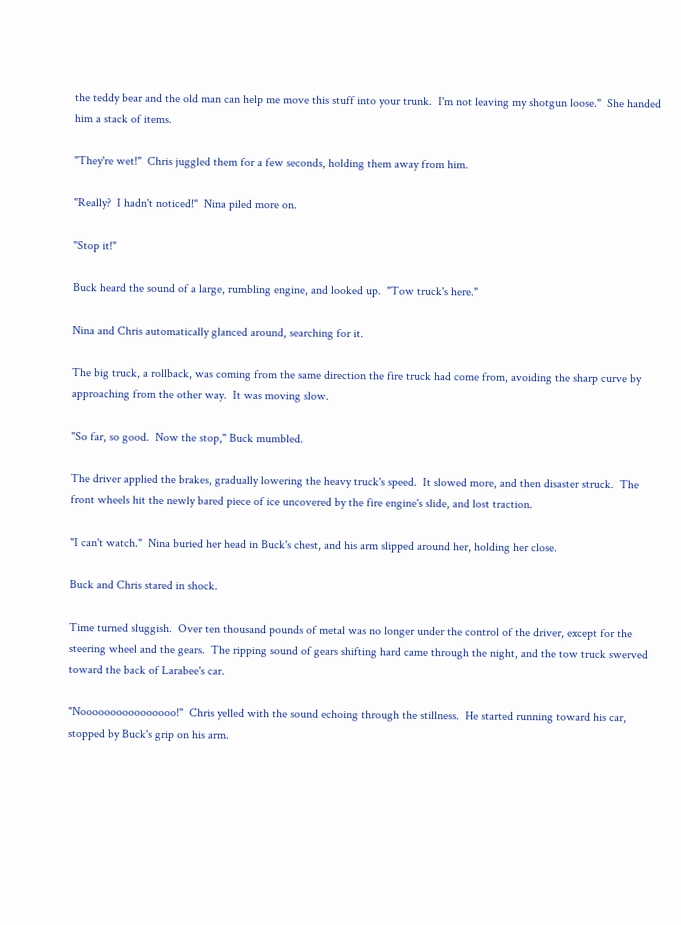the teddy bear and the old man can help me move this stuff into your trunk.  I'm not leaving my shotgun loose."  She handed him a stack of items.

"They're wet!"  Chris juggled them for a few seconds, holding them away from him.

"Really?  I hadn't noticed!"  Nina piled more on.

"Stop it!"

Buck heard the sound of a large, rumbling engine, and looked up.  "Tow truck's here."

Nina and Chris automatically glanced around, searching for it.

The big truck, a rollback, was coming from the same direction the fire truck had come from, avoiding the sharp curve by approaching from the other way.  It was moving slow.

"So far, so good.  Now the stop," Buck mumbled.

The driver applied the brakes, gradually lowering the heavy truck's speed.  It slowed more, and then disaster struck.  The front wheels hit the newly bared piece of ice uncovered by the fire engine's slide, and lost traction.

"I can't watch."  Nina buried her head in Buck's chest, and his arm slipped around her, holding her close.

Buck and Chris stared in shock.

Time turned sluggish.  Over ten thousand pounds of metal was no longer under the control of the driver, except for the steering wheel and the gears.  The ripping sound of gears shifting hard came through the night, and the tow truck swerved toward the back of Larabee's car.

"Noooooooooooooooo!"  Chris yelled with the sound echoing through the stillness.  He started running toward his car, stopped by Buck's grip on his arm.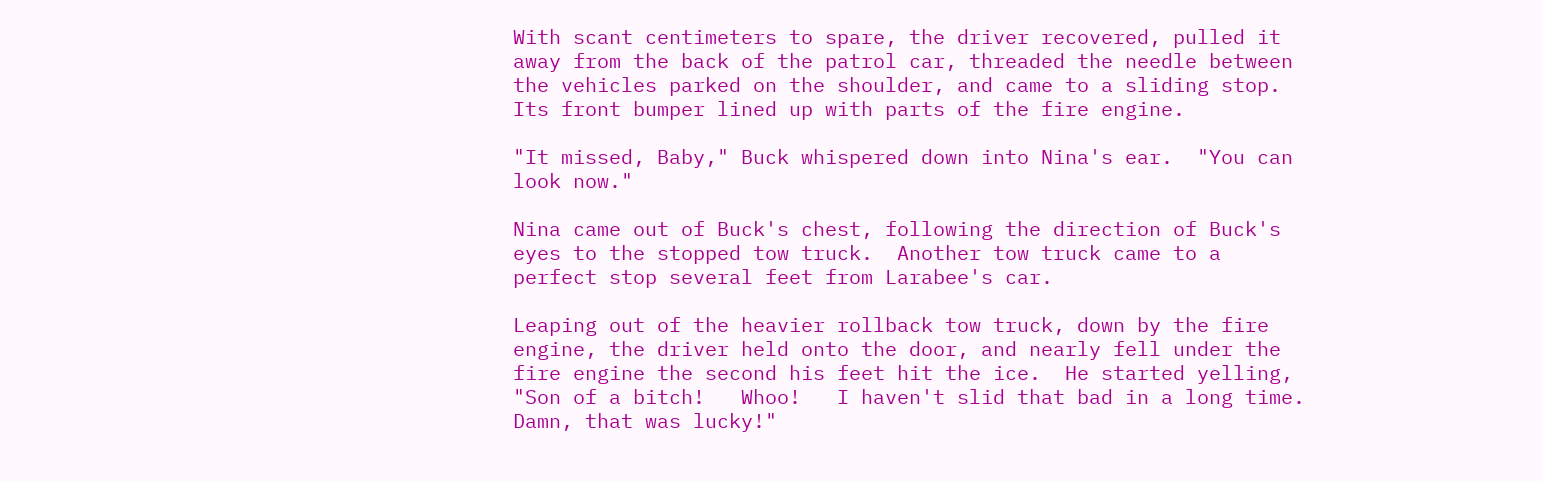With scant centimeters to spare, the driver recovered, pulled it away from the back of the patrol car, threaded the needle between the vehicles parked on the shoulder, and came to a sliding stop. Its front bumper lined up with parts of the fire engine.

"It missed, Baby," Buck whispered down into Nina's ear.  "You can look now."

Nina came out of Buck's chest, following the direction of Buck's eyes to the stopped tow truck.  Another tow truck came to a perfect stop several feet from Larabee's car.

Leaping out of the heavier rollback tow truck, down by the fire engine, the driver held onto the door, and nearly fell under the fire engine the second his feet hit the ice.  He started yelling, "Son of a bitch!   Whoo!   I haven't slid that bad in a long time.  Damn, that was lucky!"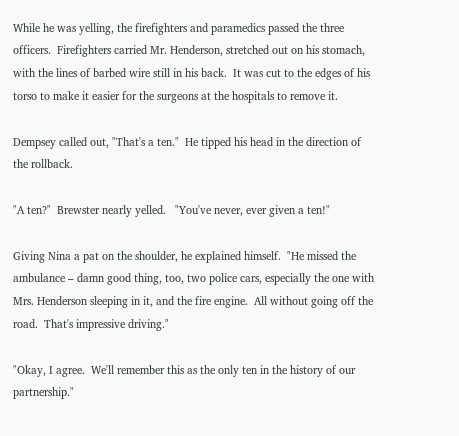While he was yelling, the firefighters and paramedics passed the three officers.  Firefighters carried Mr. Henderson, stretched out on his stomach, with the lines of barbed wire still in his back.  It was cut to the edges of his torso to make it easier for the surgeons at the hospitals to remove it.

Dempsey called out, "That's a ten."  He tipped his head in the direction of the rollback.

"A ten?"  Brewster nearly yelled.   "You've never, ever given a ten!"

Giving Nina a pat on the shoulder, he explained himself.  "He missed the ambulance – damn good thing, too, two police cars, especially the one with Mrs. Henderson sleeping in it, and the fire engine.  All without going off the road.  That's impressive driving."

"Okay, I agree.  We'll remember this as the only ten in the history of our partnership."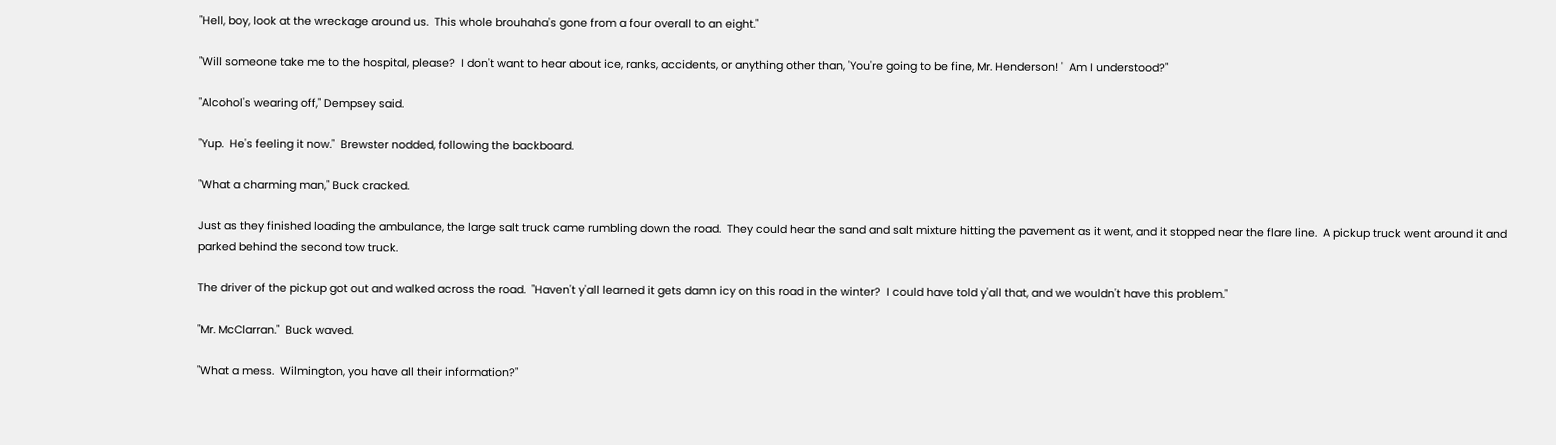"Hell, boy, look at the wreckage around us.  This whole brouhaha's gone from a four overall to an eight."

"Will someone take me to the hospital, please?  I don't want to hear about ice, ranks, accidents, or anything other than, 'You're going to be fine, Mr. Henderson! '  Am I understood?"

"Alcohol's wearing off," Dempsey said.

"Yup.  He's feeling it now."  Brewster nodded, following the backboard.

"What a charming man," Buck cracked.

Just as they finished loading the ambulance, the large salt truck came rumbling down the road.  They could hear the sand and salt mixture hitting the pavement as it went, and it stopped near the flare line.  A pickup truck went around it and parked behind the second tow truck.

The driver of the pickup got out and walked across the road.  "Haven't y'all learned it gets damn icy on this road in the winter?  I could have told y'all that, and we wouldn't have this problem."

"Mr. McClarran."  Buck waved.

"What a mess.  Wilmington, you have all their information?"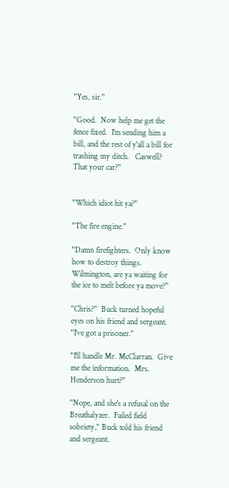"Yes, sir."

"Good.  Now help me get the fence fixed.  I'm sending him a bill, and the rest of y'all a bill for trashing my ditch.   Caswell?  That your car?"


"Which idiot hit ya?"

"The fire engine."

"Damn firefighters.  Only know how to destroy things.  Wilmington, are ya waiting for the ice to melt before ya move?"

"Chris?"  Buck turned hopeful eyes on his friend and sergeant.  "I've got a prisoner."

"I'll handle Mr. McClarran.  Give me the information.  Mrs. Henderson hurt?"

"Nope, and she's a refusal on the Breathalyzer.  Failed field sobriety," Buck told his friend and sergeant.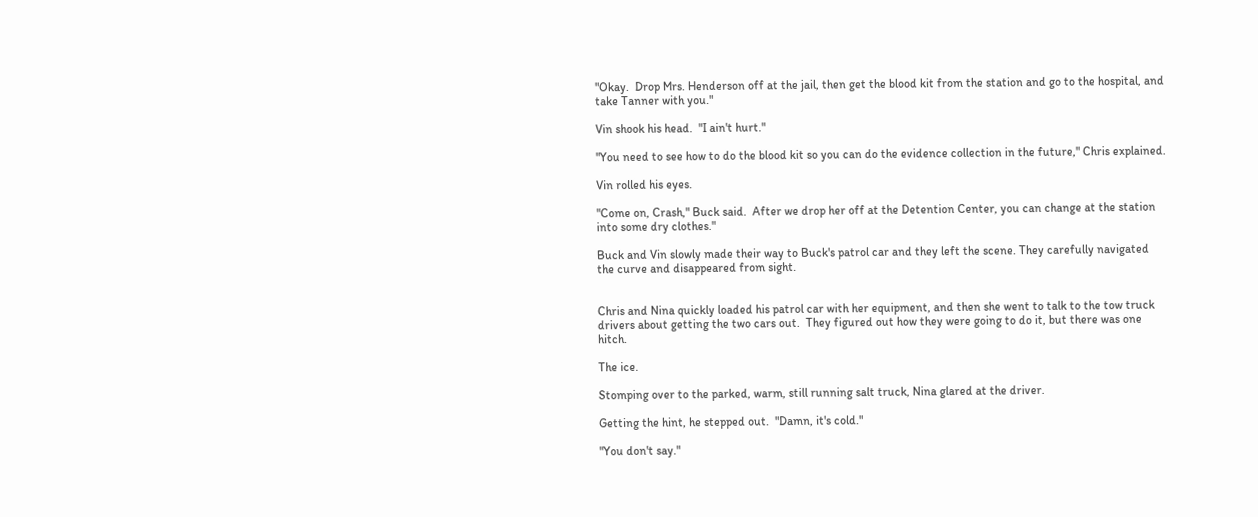"Okay.  Drop Mrs. Henderson off at the jail, then get the blood kit from the station and go to the hospital, and take Tanner with you."

Vin shook his head.  "I ain't hurt."

"You need to see how to do the blood kit so you can do the evidence collection in the future," Chris explained.

Vin rolled his eyes.

"Come on, Crash," Buck said.  After we drop her off at the Detention Center, you can change at the station into some dry clothes."

Buck and Vin slowly made their way to Buck's patrol car and they left the scene. They carefully navigated the curve and disappeared from sight.


Chris and Nina quickly loaded his patrol car with her equipment, and then she went to talk to the tow truck drivers about getting the two cars out.  They figured out how they were going to do it, but there was one hitch.

The ice.

Stomping over to the parked, warm, still running salt truck, Nina glared at the driver.

Getting the hint, he stepped out.  "Damn, it's cold."

"You don't say."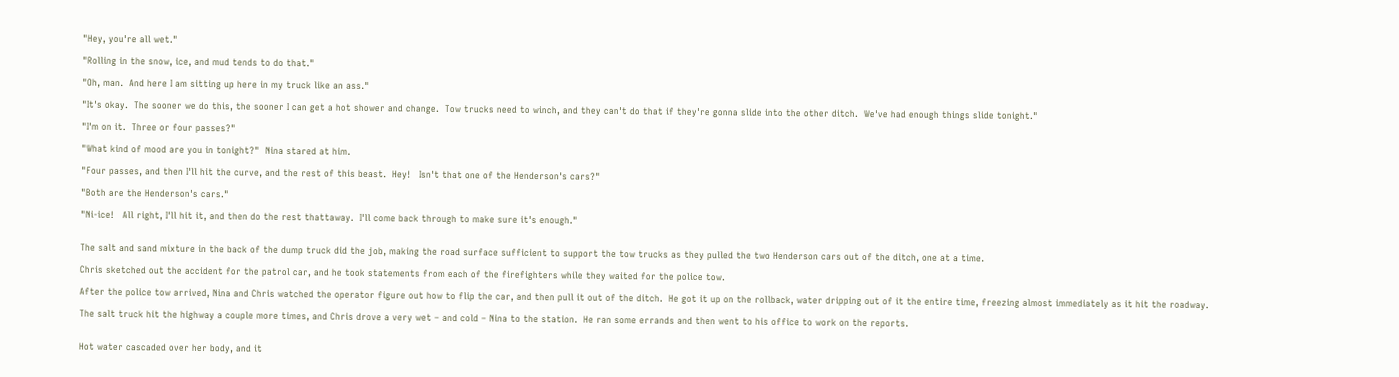"Hey, you're all wet."

"Rolling in the snow, ice, and mud tends to do that."

"Oh, man.  And here I am sitting up here in my truck like an ass."

"It's okay.  The sooner we do this, the sooner I can get a hot shower and change.  Tow trucks need to winch, and they can't do that if they're gonna slide into the other ditch.  We've had enough things slide tonight."

"I'm on it.  Three or four passes?"

"What kind of mood are you in tonight?"  Nina stared at him.

"Four passes, and then I'll hit the curve, and the rest of this beast.  Hey!   Isn't that one of the Henderson's cars?"

"Both are the Henderson's cars."

"Ni-ice!   All right, I'll hit it, and then do the rest thattaway.  I'll come back through to make sure it's enough."


The salt and sand mixture in the back of the dump truck did the job, making the road surface sufficient to support the tow trucks as they pulled the two Henderson cars out of the ditch, one at a time.

Chris sketched out the accident for the patrol car, and he took statements from each of the firefighters while they waited for the police tow.

After the police tow arrived, Nina and Chris watched the operator figure out how to flip the car, and then pull it out of the ditch.  He got it up on the rollback, water dripping out of it the entire time, freezing almost immediately as it hit the roadway.

The salt truck hit the highway a couple more times, and Chris drove a very wet – and cold – Nina to the station.  He ran some errands and then went to his office to work on the reports.


Hot water cascaded over her body, and it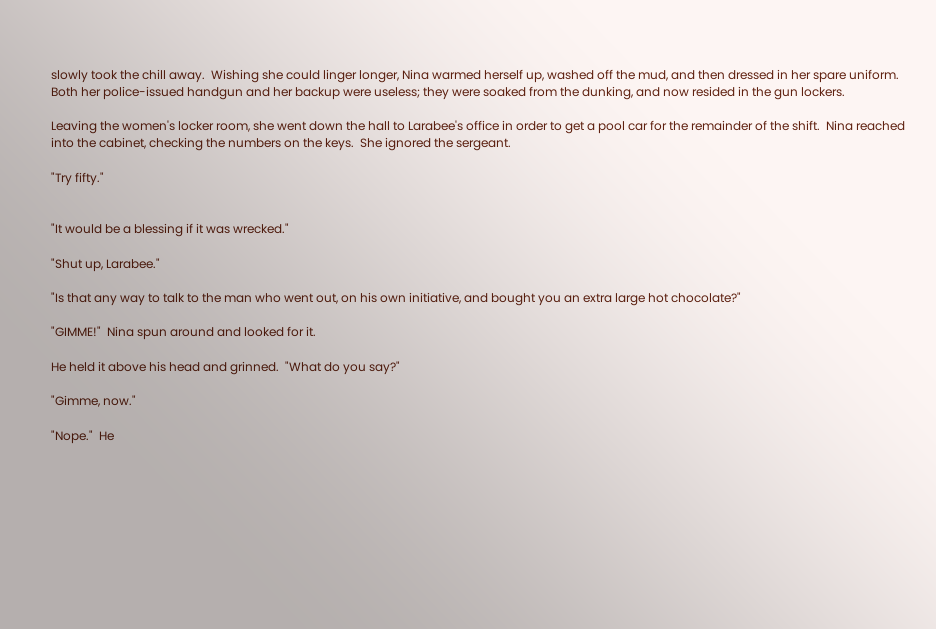slowly took the chill away.  Wishing she could linger longer, Nina warmed herself up, washed off the mud, and then dressed in her spare uniform.  Both her police-issued handgun and her backup were useless; they were soaked from the dunking, and now resided in the gun lockers.

Leaving the women's locker room, she went down the hall to Larabee's office in order to get a pool car for the remainder of the shift.  Nina reached into the cabinet, checking the numbers on the keys.  She ignored the sergeant.

"Try fifty."


"It would be a blessing if it was wrecked."

"Shut up, Larabee."

"Is that any way to talk to the man who went out, on his own initiative, and bought you an extra large hot chocolate?"

"GIMME!"  Nina spun around and looked for it.

He held it above his head and grinned.  "What do you say?"

"Gimme, now."

"Nope."  He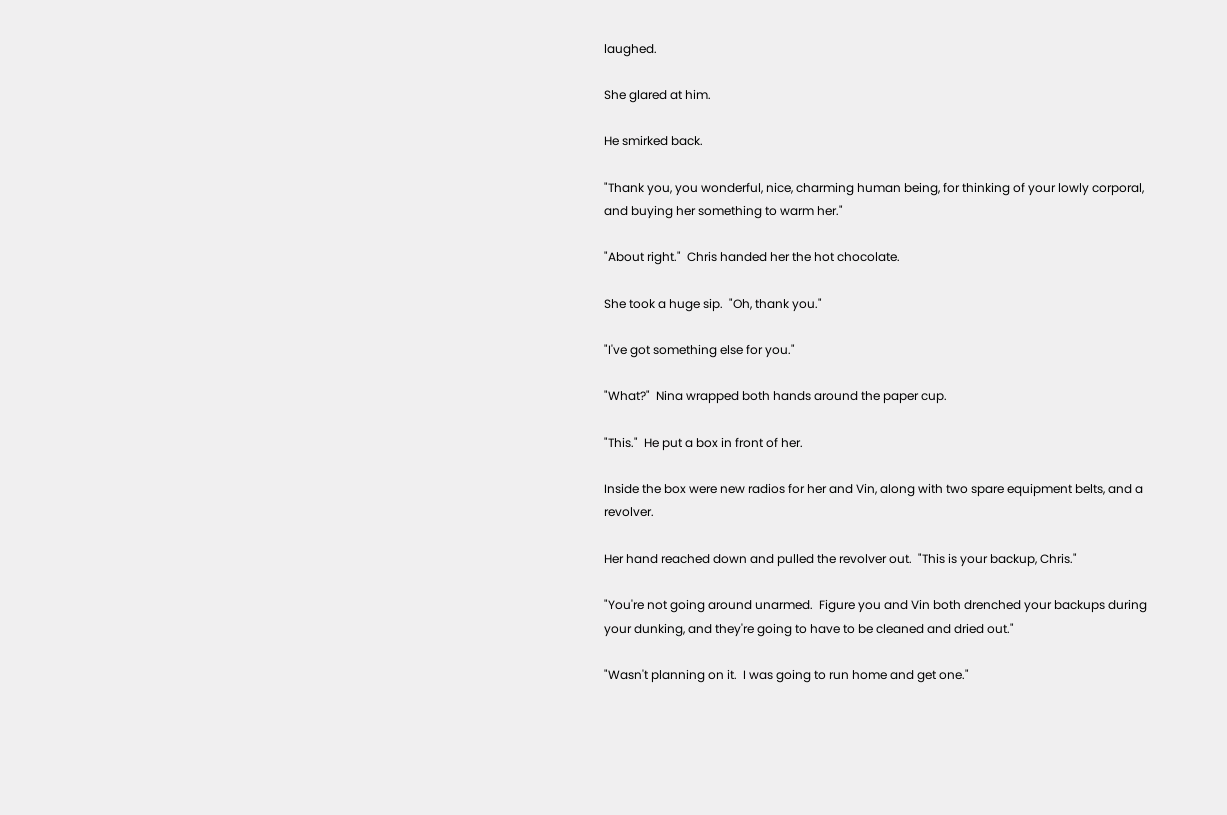laughed.

She glared at him.

He smirked back.

"Thank you, you wonderful, nice, charming human being, for thinking of your lowly corporal, and buying her something to warm her."

"About right."  Chris handed her the hot chocolate.

She took a huge sip.  "Oh, thank you."

"I've got something else for you."

"What?"  Nina wrapped both hands around the paper cup.

"This."  He put a box in front of her.

Inside the box were new radios for her and Vin, along with two spare equipment belts, and a revolver.

Her hand reached down and pulled the revolver out.  "This is your backup, Chris."

"You're not going around unarmed.  Figure you and Vin both drenched your backups during your dunking, and they're going to have to be cleaned and dried out."

"Wasn't planning on it.  I was going to run home and get one."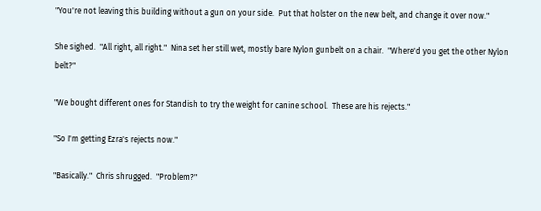"You're not leaving this building without a gun on your side.  Put that holster on the new belt, and change it over now."

She sighed.  "All right, all right."  Nina set her still wet, mostly bare Nylon gunbelt on a chair.  "Where'd you get the other Nylon belt?"

"We bought different ones for Standish to try the weight for canine school.  These are his rejects."

"So I'm getting Ezra's rejects now."

"Basically."  Chris shrugged.  "Problem?"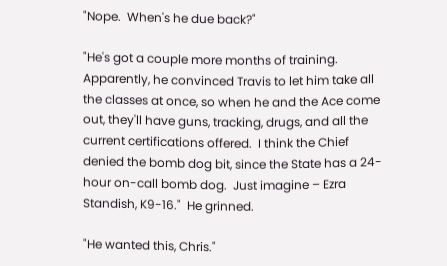"Nope.  When's he due back?"

"He's got a couple more months of training.  Apparently, he convinced Travis to let him take all the classes at once, so when he and the Ace come out, they'll have guns, tracking, drugs, and all the current certifications offered.  I think the Chief denied the bomb dog bit, since the State has a 24-hour on-call bomb dog.  Just imagine – Ezra Standish, K9-16."  He grinned.

"He wanted this, Chris."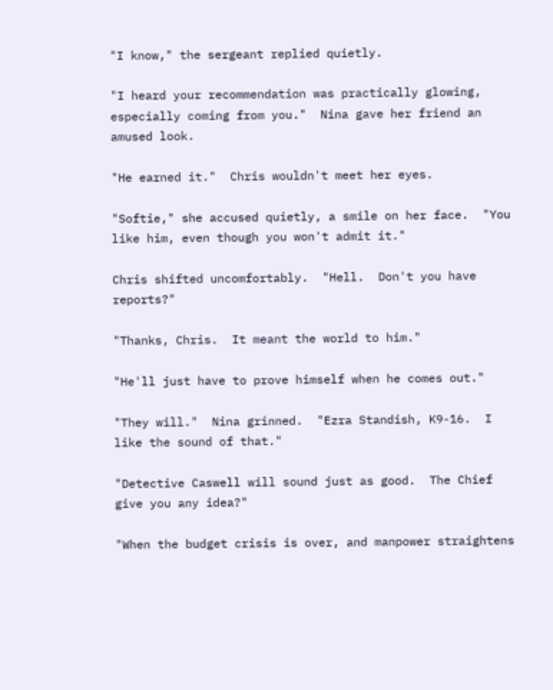"I know," the sergeant replied quietly.

"I heard your recommendation was practically glowing, especially coming from you."  Nina gave her friend an amused look.

"He earned it."  Chris wouldn't meet her eyes.

"Softie," she accused quietly, a smile on her face.  "You like him, even though you won't admit it."

Chris shifted uncomfortably.  "Hell.  Don't you have reports?"

"Thanks, Chris.  It meant the world to him."

"He'll just have to prove himself when he comes out."

"They will."  Nina grinned.  "Ezra Standish, K9-16.  I like the sound of that."

"Detective Caswell will sound just as good.  The Chief give you any idea?"

"When the budget crisis is over, and manpower straightens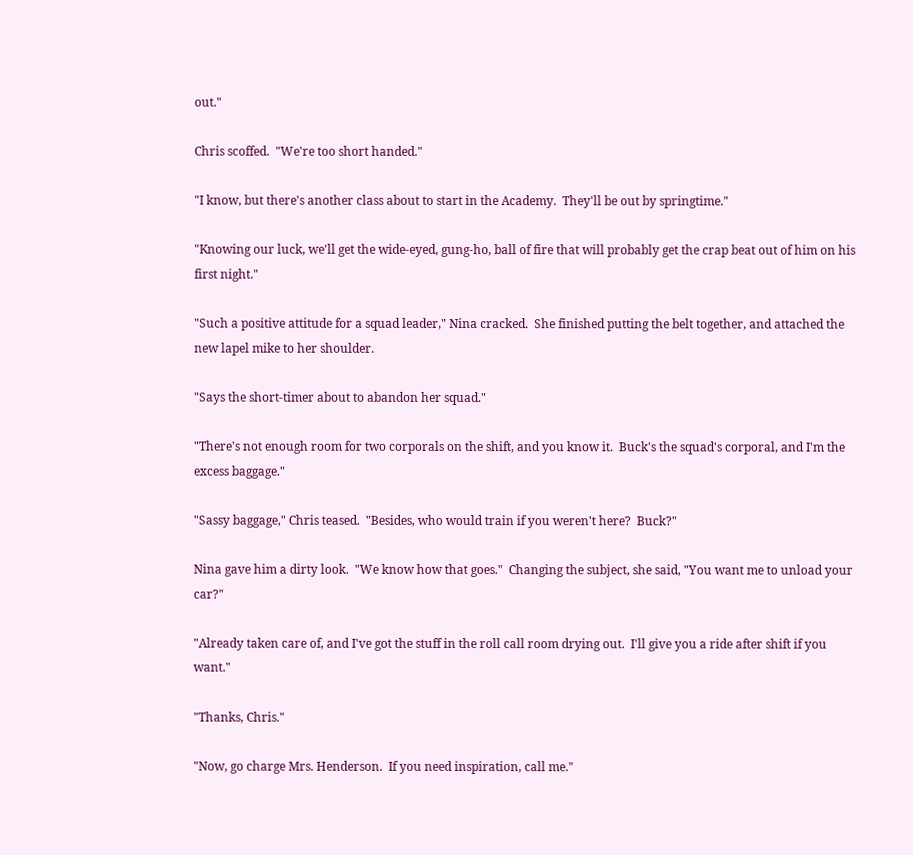out."

Chris scoffed.  "We're too short handed."

"I know, but there's another class about to start in the Academy.  They'll be out by springtime."

"Knowing our luck, we'll get the wide-eyed, gung-ho, ball of fire that will probably get the crap beat out of him on his first night."

"Such a positive attitude for a squad leader," Nina cracked.  She finished putting the belt together, and attached the new lapel mike to her shoulder.

"Says the short-timer about to abandon her squad."

"There's not enough room for two corporals on the shift, and you know it.  Buck's the squad's corporal, and I'm the excess baggage."

"Sassy baggage," Chris teased.  "Besides, who would train if you weren't here?  Buck?"

Nina gave him a dirty look.  "We know how that goes."  Changing the subject, she said, "You want me to unload your car?"

"Already taken care of, and I've got the stuff in the roll call room drying out.  I'll give you a ride after shift if you want."

"Thanks, Chris."

"Now, go charge Mrs. Henderson.  If you need inspiration, call me."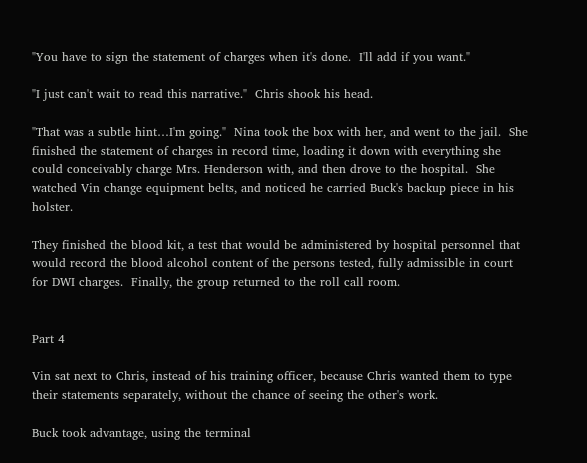"You have to sign the statement of charges when it's done.  I'll add if you want."

"I just can't wait to read this narrative."  Chris shook his head.

"That was a subtle hint…I'm going."  Nina took the box with her, and went to the jail.  She finished the statement of charges in record time, loading it down with everything she could conceivably charge Mrs. Henderson with, and then drove to the hospital.  She watched Vin change equipment belts, and noticed he carried Buck's backup piece in his holster.

They finished the blood kit, a test that would be administered by hospital personnel that would record the blood alcohol content of the persons tested, fully admissible in court for DWI charges.  Finally, the group returned to the roll call room.


Part 4

Vin sat next to Chris, instead of his training officer, because Chris wanted them to type their statements separately, without the chance of seeing the other's work.

Buck took advantage, using the terminal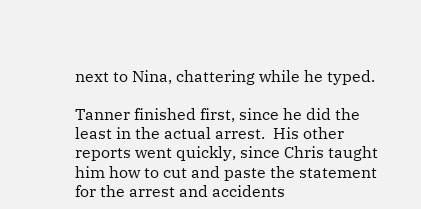next to Nina, chattering while he typed.

Tanner finished first, since he did the least in the actual arrest.  His other reports went quickly, since Chris taught him how to cut and paste the statement for the arrest and accidents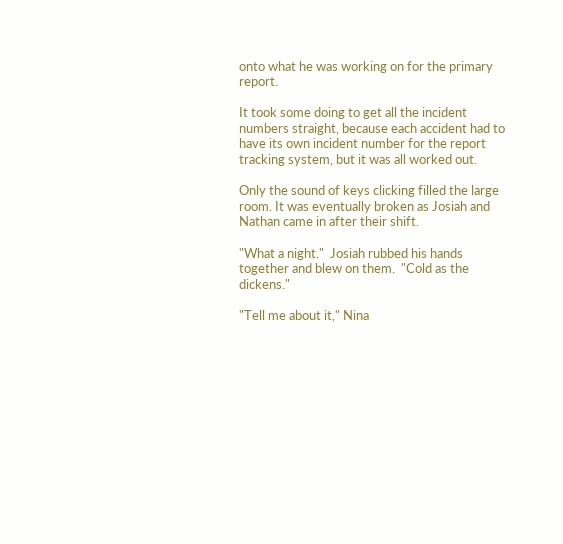onto what he was working on for the primary report.

It took some doing to get all the incident numbers straight, because each accident had to have its own incident number for the report tracking system, but it was all worked out.

Only the sound of keys clicking filled the large room. It was eventually broken as Josiah and Nathan came in after their shift.

"What a night."  Josiah rubbed his hands together and blew on them.  "Cold as the dickens."

"Tell me about it," Nina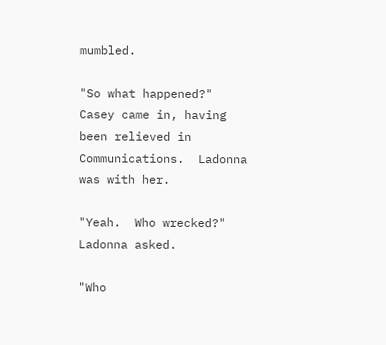mumbled.

"So what happened?"  Casey came in, having been relieved in Communications.  Ladonna was with her.

"Yeah.  Who wrecked?" Ladonna asked.

"Who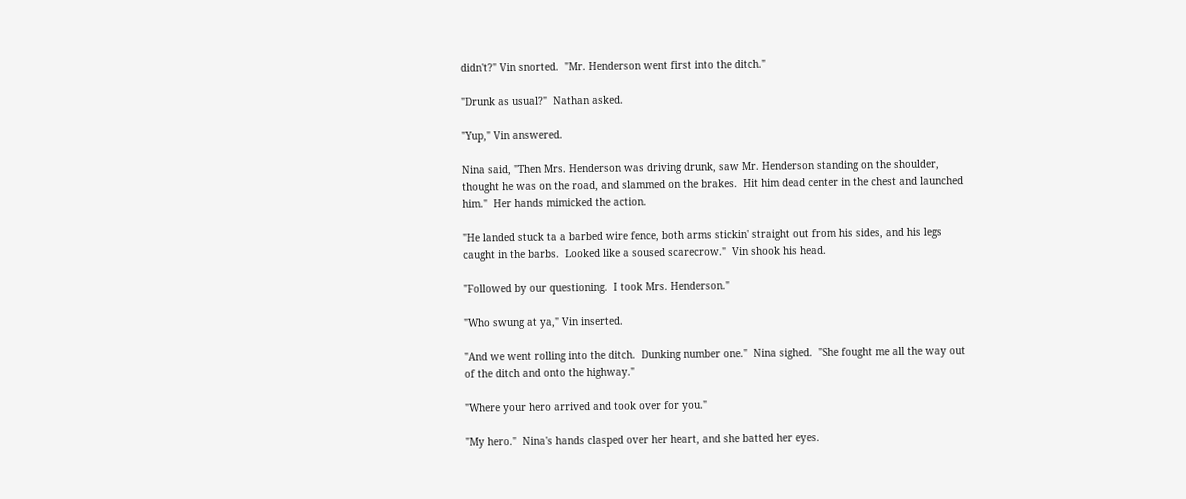didn't?" Vin snorted.  "Mr. Henderson went first into the ditch."

"Drunk as usual?"  Nathan asked.

"Yup," Vin answered.

Nina said, "Then Mrs. Henderson was driving drunk, saw Mr. Henderson standing on the shoulder, thought he was on the road, and slammed on the brakes.  Hit him dead center in the chest and launched him."  Her hands mimicked the action.

"He landed stuck ta a barbed wire fence, both arms stickin' straight out from his sides, and his legs caught in the barbs.  Looked like a soused scarecrow."  Vin shook his head.

"Followed by our questioning.  I took Mrs. Henderson."

"Who swung at ya," Vin inserted.

"And we went rolling into the ditch.  Dunking number one."  Nina sighed.  "She fought me all the way out of the ditch and onto the highway."

"Where your hero arrived and took over for you."

"My hero."  Nina's hands clasped over her heart, and she batted her eyes.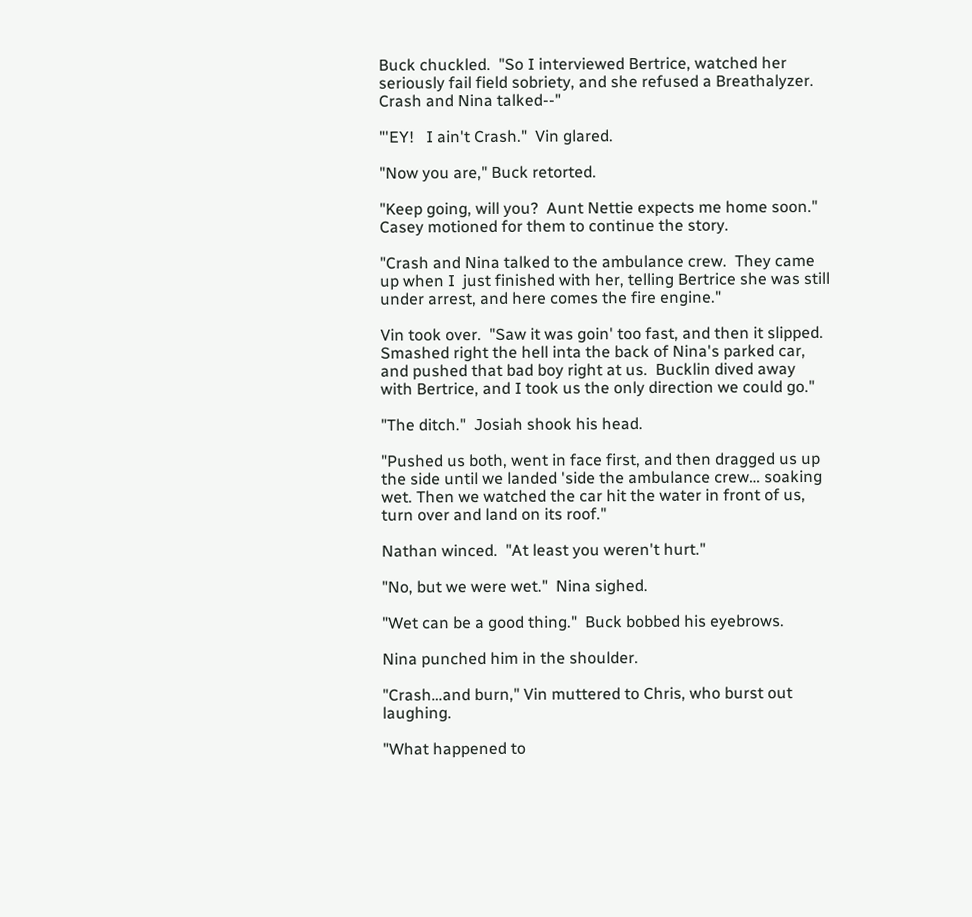Buck chuckled.  "So I interviewed Bertrice, watched her seriously fail field sobriety, and she refused a Breathalyzer.  Crash and Nina talked--"

"'EY!   I ain't Crash."  Vin glared.

"Now you are," Buck retorted.

"Keep going, will you?  Aunt Nettie expects me home soon."  Casey motioned for them to continue the story.

"Crash and Nina talked to the ambulance crew.  They came up when I  just finished with her, telling Bertrice she was still under arrest, and here comes the fire engine."

Vin took over.  "Saw it was goin' too fast, and then it slipped.  Smashed right the hell inta the back of Nina's parked car, and pushed that bad boy right at us.  Bucklin dived away with Bertrice, and I took us the only direction we could go."

"The ditch."  Josiah shook his head.

"Pushed us both, went in face first, and then dragged us up the side until we landed 'side the ambulance crew… soaking wet. Then we watched the car hit the water in front of us, turn over and land on its roof."

Nathan winced.  "At least you weren't hurt."

"No, but we were wet."  Nina sighed.

"Wet can be a good thing."  Buck bobbed his eyebrows.

Nina punched him in the shoulder.

"Crash…and burn," Vin muttered to Chris, who burst out laughing.

"What happened to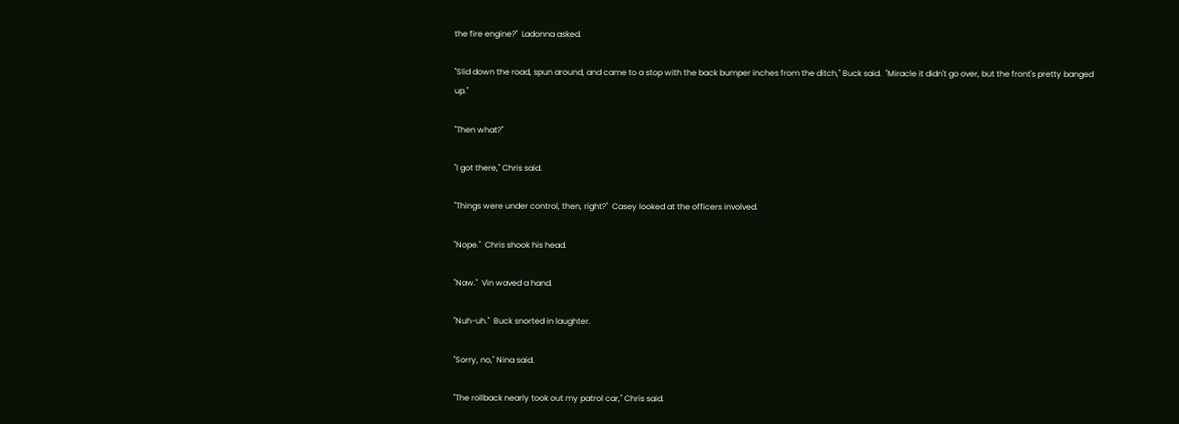the fire engine?"  Ladonna asked.

"Slid down the road, spun around, and came to a stop with the back bumper inches from the ditch," Buck said.  "Miracle it didn't go over, but the front's pretty banged up."

"Then what?"

"I got there," Chris said.

"Things were under control, then, right?"  Casey looked at the officers involved.

"Nope."  Chris shook his head.

"Naw."  Vin waved a hand.

"Nuh-uh."  Buck snorted in laughter.

"Sorry, no," Nina said.

"The rollback nearly took out my patrol car," Chris said.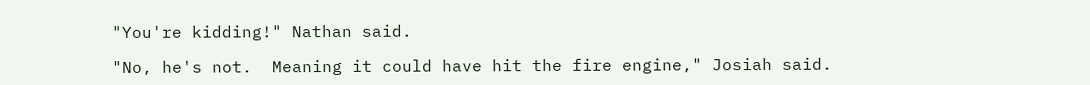"You're kidding!" Nathan said.

"No, he's not.  Meaning it could have hit the fire engine," Josiah said.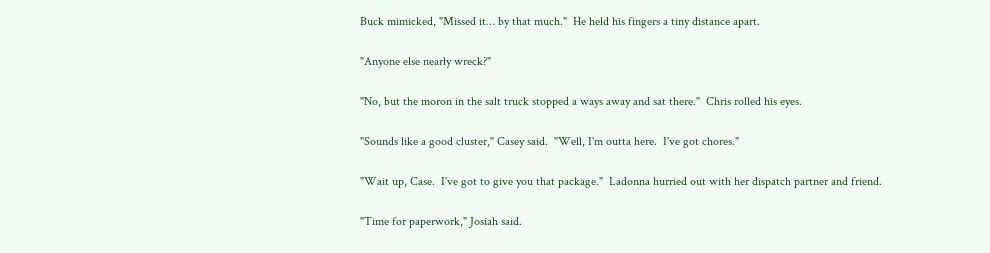Buck mimicked, "Missed it… by that much."  He held his fingers a tiny distance apart.

"Anyone else nearly wreck?"

"No, but the moron in the salt truck stopped a ways away and sat there."  Chris rolled his eyes.

"Sounds like a good cluster," Casey said.  "Well, I'm outta here.  I've got chores."

"Wait up, Case.  I've got to give you that package."  Ladonna hurried out with her dispatch partner and friend.

"Time for paperwork," Josiah said.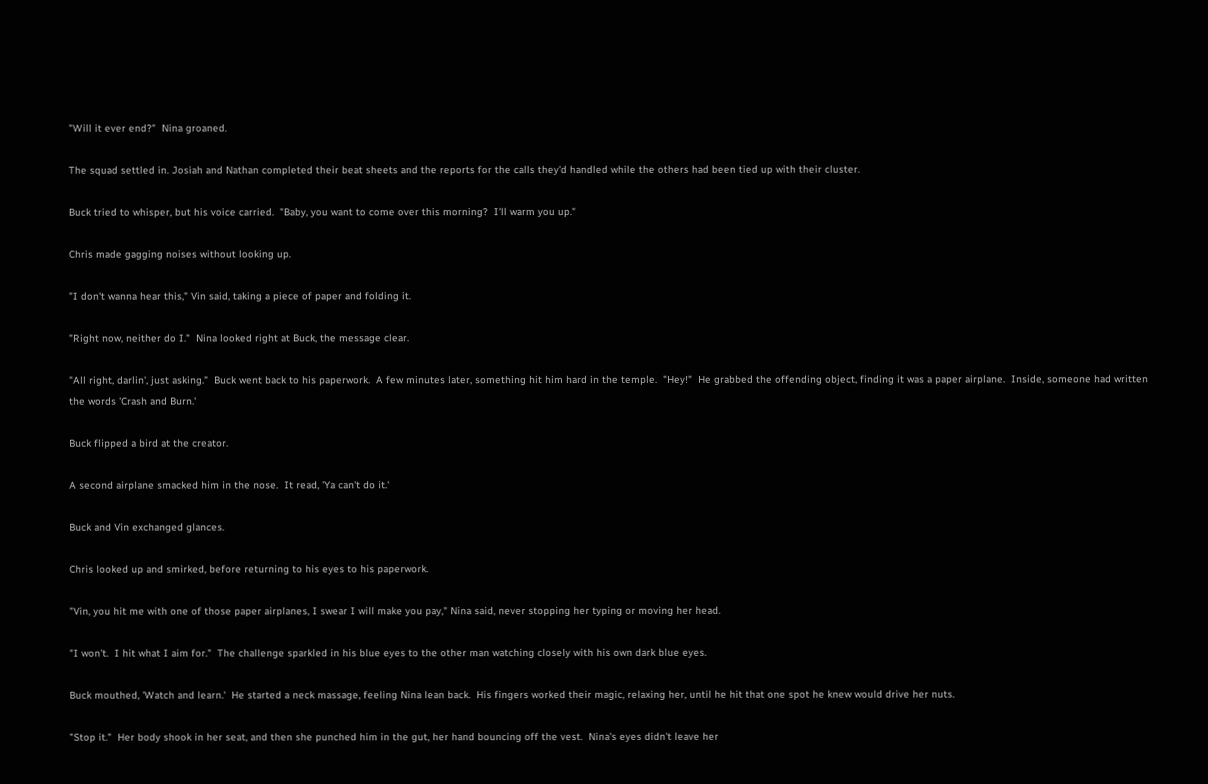"Will it ever end?"  Nina groaned.

The squad settled in. Josiah and Nathan completed their beat sheets and the reports for the calls they'd handled while the others had been tied up with their cluster.

Buck tried to whisper, but his voice carried.  "Baby, you want to come over this morning?  I'll warm you up."

Chris made gagging noises without looking up.

"I don't wanna hear this," Vin said, taking a piece of paper and folding it.

"Right now, neither do I."  Nina looked right at Buck, the message clear.

"All right, darlin', just asking."  Buck went back to his paperwork.  A few minutes later, something hit him hard in the temple.  "Hey!"  He grabbed the offending object, finding it was a paper airplane.  Inside, someone had written the words 'Crash and Burn.'

Buck flipped a bird at the creator.

A second airplane smacked him in the nose.  It read, 'Ya can't do it.'

Buck and Vin exchanged glances.

Chris looked up and smirked, before returning to his eyes to his paperwork.

"Vin, you hit me with one of those paper airplanes, I swear I will make you pay," Nina said, never stopping her typing or moving her head.

"I won't.  I hit what I aim for."  The challenge sparkled in his blue eyes to the other man watching closely with his own dark blue eyes.

Buck mouthed, 'Watch and learn.'  He started a neck massage, feeling Nina lean back.  His fingers worked their magic, relaxing her, until he hit that one spot he knew would drive her nuts.

"Stop it."  Her body shook in her seat, and then she punched him in the gut, her hand bouncing off the vest.  Nina's eyes didn't leave her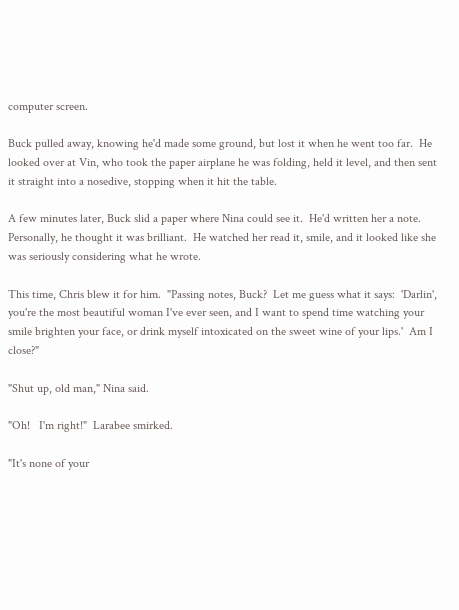computer screen.

Buck pulled away, knowing he'd made some ground, but lost it when he went too far.  He looked over at Vin, who took the paper airplane he was folding, held it level, and then sent it straight into a nosedive, stopping when it hit the table.

A few minutes later, Buck slid a paper where Nina could see it.  He'd written her a note.  Personally, he thought it was brilliant.  He watched her read it, smile, and it looked like she was seriously considering what he wrote.

This time, Chris blew it for him.  "Passing notes, Buck?  Let me guess what it says:  'Darlin', you're the most beautiful woman I've ever seen, and I want to spend time watching your smile brighten your face, or drink myself intoxicated on the sweet wine of your lips.'  Am I close?"

"Shut up, old man," Nina said.

"Oh!   I'm right!"  Larabee smirked.

"It's none of your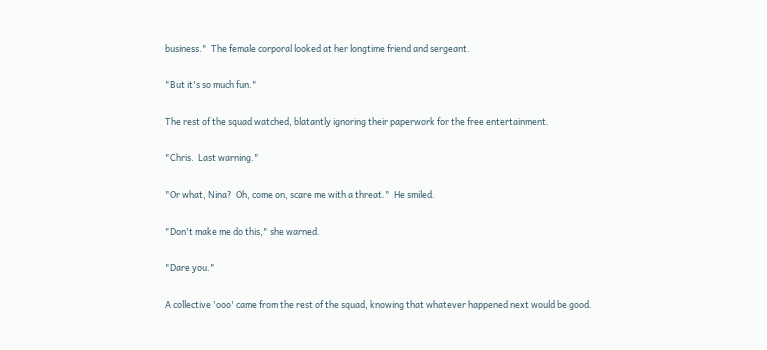business."  The female corporal looked at her longtime friend and sergeant.

"But it's so much fun."

The rest of the squad watched, blatantly ignoring their paperwork for the free entertainment.

"Chris.  Last warning."

"Or what, Nina?  Oh, come on, scare me with a threat."  He smiled.

"Don't make me do this," she warned.

"Dare you."

A collective 'ooo' came from the rest of the squad, knowing that whatever happened next would be good.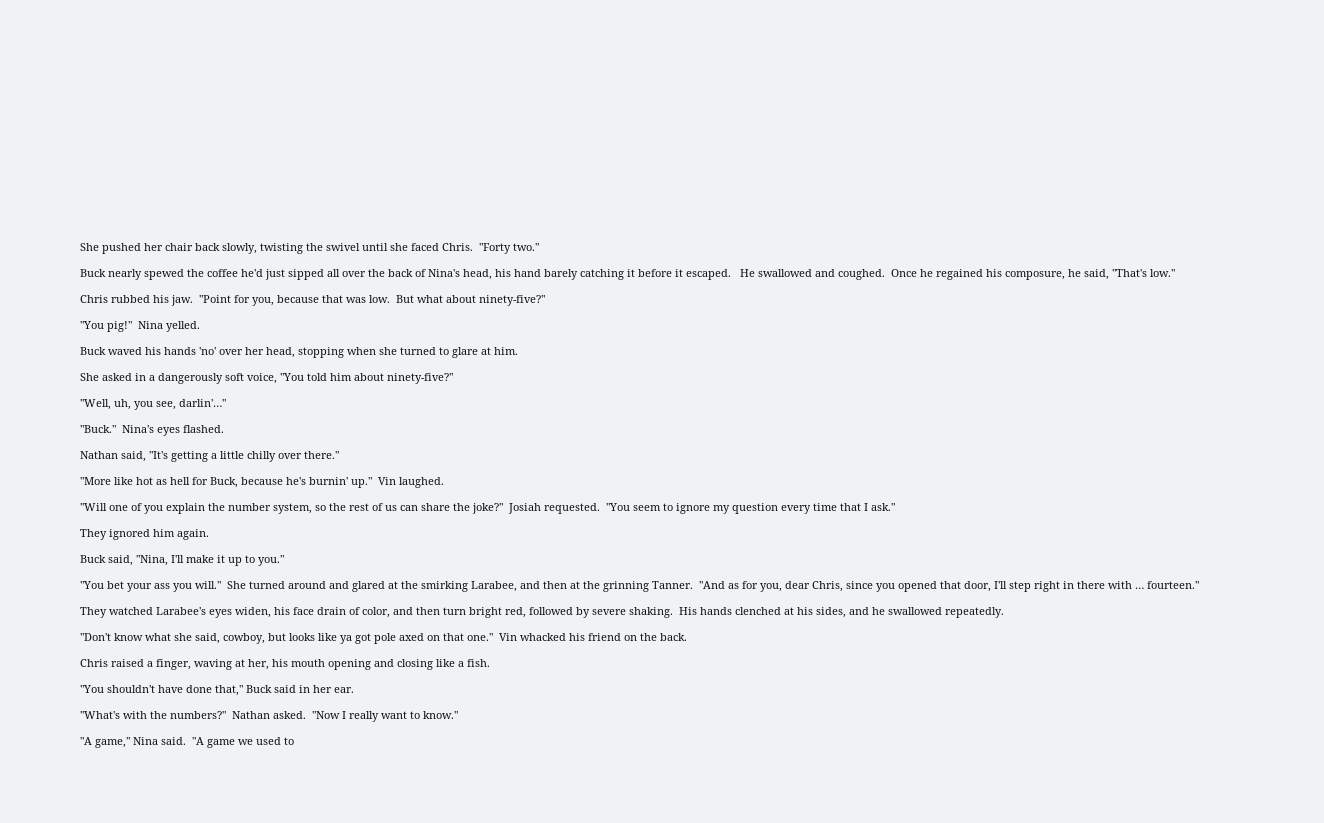She pushed her chair back slowly, twisting the swivel until she faced Chris.  "Forty two."

Buck nearly spewed the coffee he'd just sipped all over the back of Nina's head, his hand barely catching it before it escaped.   He swallowed and coughed.  Once he regained his composure, he said, "That's low."

Chris rubbed his jaw.  "Point for you, because that was low.  But what about ninety-five?"

"You pig!"  Nina yelled.

Buck waved his hands 'no' over her head, stopping when she turned to glare at him.

She asked in a dangerously soft voice, "You told him about ninety-five?"

"Well, uh, you see, darlin'…"

"Buck."  Nina's eyes flashed.

Nathan said, "It's getting a little chilly over there."

"More like hot as hell for Buck, because he's burnin' up."  Vin laughed.

"Will one of you explain the number system, so the rest of us can share the joke?"  Josiah requested.  "You seem to ignore my question every time that I ask."

They ignored him again.

Buck said, "Nina, I'll make it up to you."

"You bet your ass you will."  She turned around and glared at the smirking Larabee, and then at the grinning Tanner.  "And as for you, dear Chris, since you opened that door, I'll step right in there with … fourteen."

They watched Larabee's eyes widen, his face drain of color, and then turn bright red, followed by severe shaking.  His hands clenched at his sides, and he swallowed repeatedly.

"Don't know what she said, cowboy, but looks like ya got pole axed on that one."  Vin whacked his friend on the back.

Chris raised a finger, waving at her, his mouth opening and closing like a fish.

"You shouldn't have done that," Buck said in her ear.

"What's with the numbers?"  Nathan asked.  "Now I really want to know."

"A game," Nina said.  "A game we used to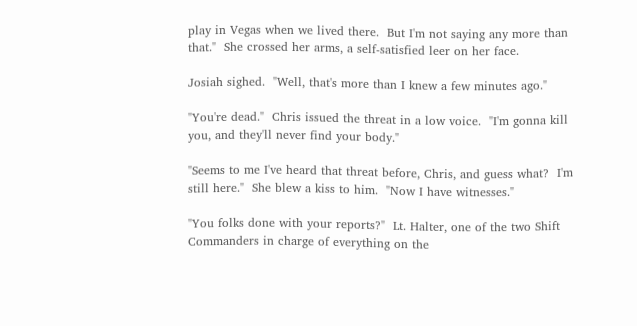play in Vegas when we lived there.  But I'm not saying any more than that."  She crossed her arms, a self-satisfied leer on her face.

Josiah sighed.  "Well, that's more than I knew a few minutes ago."

"You're dead."  Chris issued the threat in a low voice.  "I'm gonna kill you, and they'll never find your body."

"Seems to me I've heard that threat before, Chris, and guess what?  I'm still here."  She blew a kiss to him.  "Now I have witnesses."

"You folks done with your reports?"  Lt. Halter, one of the two Shift Commanders in charge of everything on the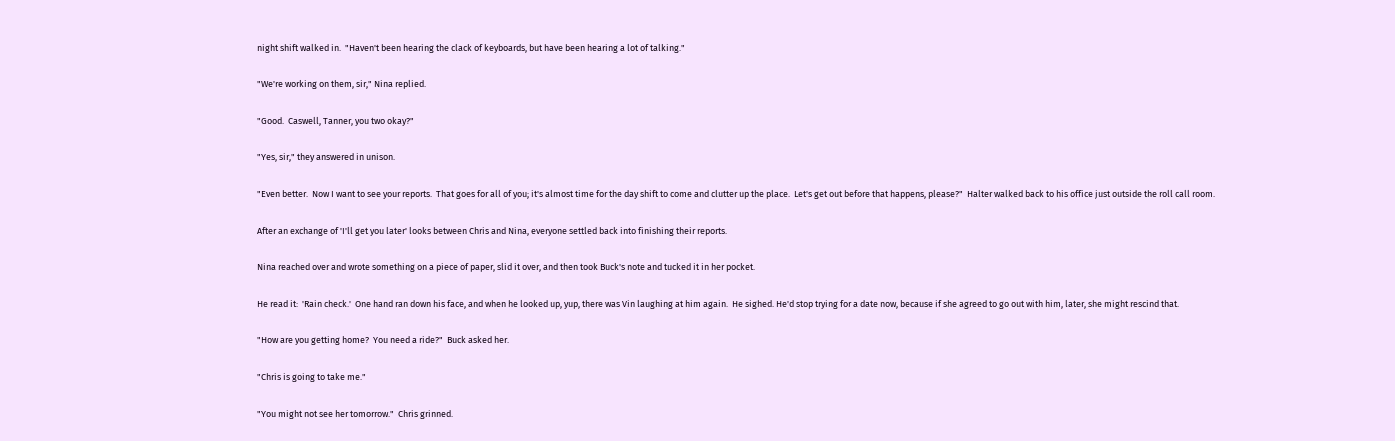night shift walked in.  "Haven't been hearing the clack of keyboards, but have been hearing a lot of talking."

"We're working on them, sir," Nina replied.

"Good.  Caswell, Tanner, you two okay?"

"Yes, sir," they answered in unison.

"Even better.  Now I want to see your reports.  That goes for all of you; it's almost time for the day shift to come and clutter up the place.  Let's get out before that happens, please?"  Halter walked back to his office just outside the roll call room.

After an exchange of 'I'll get you later' looks between Chris and Nina, everyone settled back into finishing their reports.

Nina reached over and wrote something on a piece of paper, slid it over, and then took Buck's note and tucked it in her pocket.

He read it:  'Rain check.'  One hand ran down his face, and when he looked up, yup, there was Vin laughing at him again.  He sighed. He'd stop trying for a date now, because if she agreed to go out with him, later, she might rescind that.

"How are you getting home?  You need a ride?"  Buck asked her.

"Chris is going to take me."

"You might not see her tomorrow."  Chris grinned.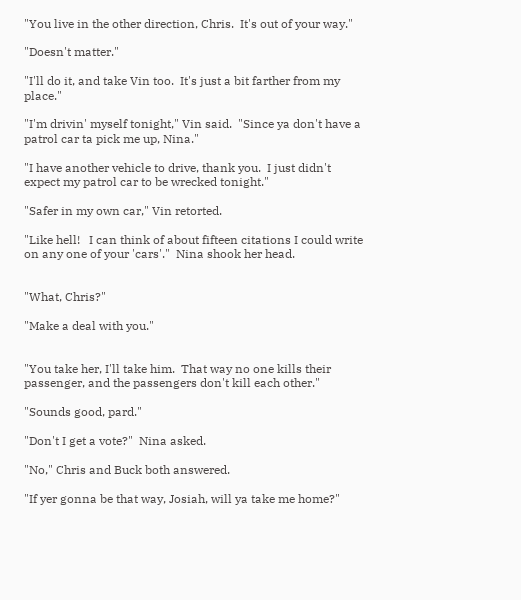"You live in the other direction, Chris.  It's out of your way."

"Doesn't matter."

"I'll do it, and take Vin too.  It's just a bit farther from my place."

"I'm drivin' myself tonight," Vin said.  "Since ya don't have a patrol car ta pick me up, Nina."

"I have another vehicle to drive, thank you.  I just didn't expect my patrol car to be wrecked tonight."

"Safer in my own car," Vin retorted.

"Like hell!   I can think of about fifteen citations I could write on any one of your 'cars'."  Nina shook her head.


"What, Chris?"

"Make a deal with you."


"You take her, I'll take him.  That way no one kills their passenger, and the passengers don't kill each other."

"Sounds good, pard."

"Don't I get a vote?"  Nina asked.

"No," Chris and Buck both answered.

"If yer gonna be that way, Josiah, will ya take me home?"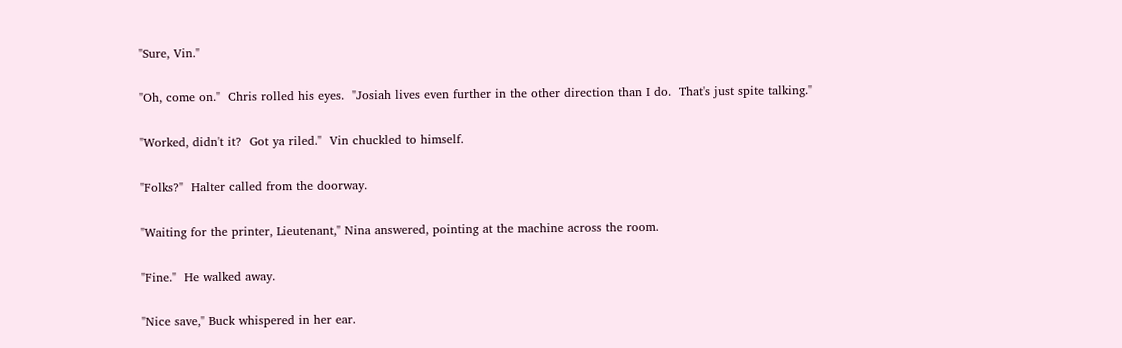"Sure, Vin."

"Oh, come on."  Chris rolled his eyes.  "Josiah lives even further in the other direction than I do.  That's just spite talking."

"Worked, didn't it?  Got ya riled."  Vin chuckled to himself.

"Folks?"  Halter called from the doorway.

"Waiting for the printer, Lieutenant," Nina answered, pointing at the machine across the room.

"Fine."  He walked away.

"Nice save," Buck whispered in her ear.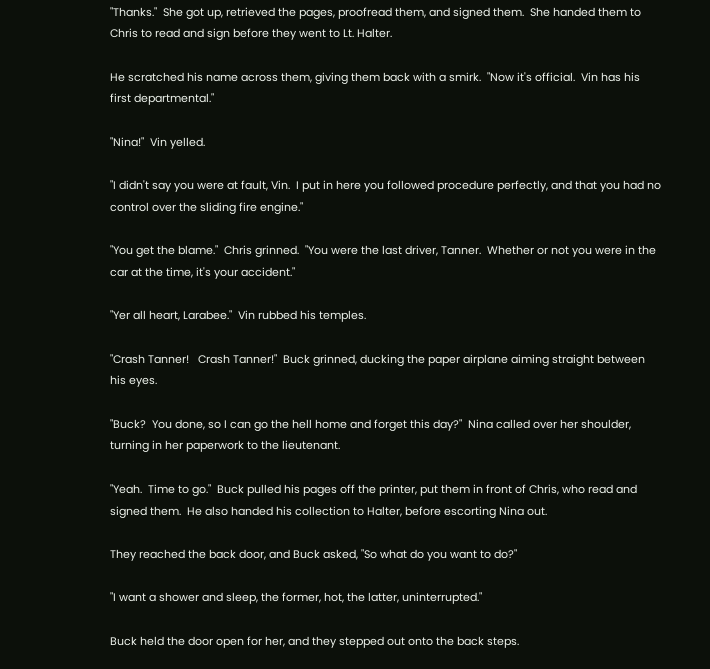"Thanks."  She got up, retrieved the pages, proofread them, and signed them.  She handed them to Chris to read and sign before they went to Lt. Halter.

He scratched his name across them, giving them back with a smirk.  "Now it's official.  Vin has his first departmental."

"Nina!"  Vin yelled.

"I didn't say you were at fault, Vin.  I put in here you followed procedure perfectly, and that you had no control over the sliding fire engine."

"You get the blame."  Chris grinned.  "You were the last driver, Tanner.  Whether or not you were in the car at the time, it's your accident."

"Yer all heart, Larabee."  Vin rubbed his temples.

"Crash Tanner!   Crash Tanner!"  Buck grinned, ducking the paper airplane aiming straight between his eyes.

"Buck?  You done, so I can go the hell home and forget this day?"  Nina called over her shoulder, turning in her paperwork to the lieutenant.

"Yeah.  Time to go."  Buck pulled his pages off the printer, put them in front of Chris, who read and signed them.  He also handed his collection to Halter, before escorting Nina out.

They reached the back door, and Buck asked, "So what do you want to do?"

"I want a shower and sleep, the former, hot, the latter, uninterrupted."

Buck held the door open for her, and they stepped out onto the back steps.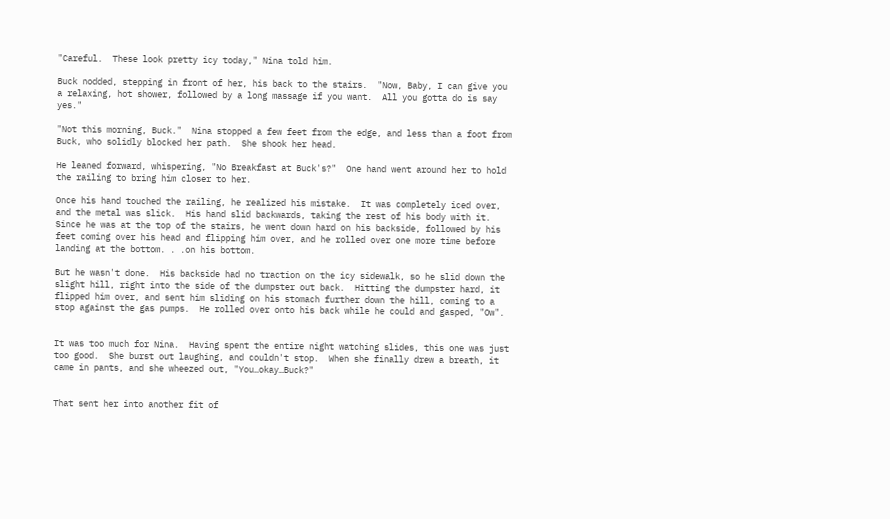"Careful.  These look pretty icy today," Nina told him.

Buck nodded, stepping in front of her, his back to the stairs.  "Now, Baby, I can give you a relaxing, hot shower, followed by a long massage if you want.  All you gotta do is say yes."

"Not this morning, Buck."  Nina stopped a few feet from the edge, and less than a foot from Buck, who solidly blocked her path.  She shook her head.

He leaned forward, whispering, "No Breakfast at Buck's?"  One hand went around her to hold the railing to bring him closer to her.

Once his hand touched the railing, he realized his mistake.  It was completely iced over, and the metal was slick.  His hand slid backwards, taking the rest of his body with it.  Since he was at the top of the stairs, he went down hard on his backside, followed by his feet coming over his head and flipping him over, and he rolled over one more time before landing at the bottom. . .on his bottom.

But he wasn't done.  His backside had no traction on the icy sidewalk, so he slid down the slight hill, right into the side of the dumpster out back.  Hitting the dumpster hard, it flipped him over, and sent him sliding on his stomach further down the hill, coming to a stop against the gas pumps.  He rolled over onto his back while he could and gasped, "Ow".


It was too much for Nina.  Having spent the entire night watching slides, this one was just too good.  She burst out laughing, and couldn't stop.  When she finally drew a breath, it came in pants, and she wheezed out, "You…okay…Buck?"


That sent her into another fit of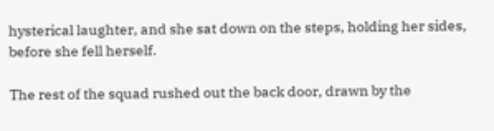hysterical laughter, and she sat down on the steps, holding her sides, before she fell herself.

The rest of the squad rushed out the back door, drawn by the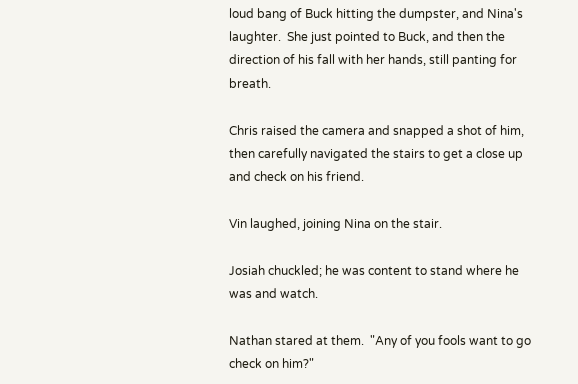loud bang of Buck hitting the dumpster, and Nina's laughter.  She just pointed to Buck, and then the direction of his fall with her hands, still panting for breath.

Chris raised the camera and snapped a shot of him, then carefully navigated the stairs to get a close up and check on his friend.

Vin laughed, joining Nina on the stair.

Josiah chuckled; he was content to stand where he was and watch.

Nathan stared at them.  "Any of you fools want to go check on him?"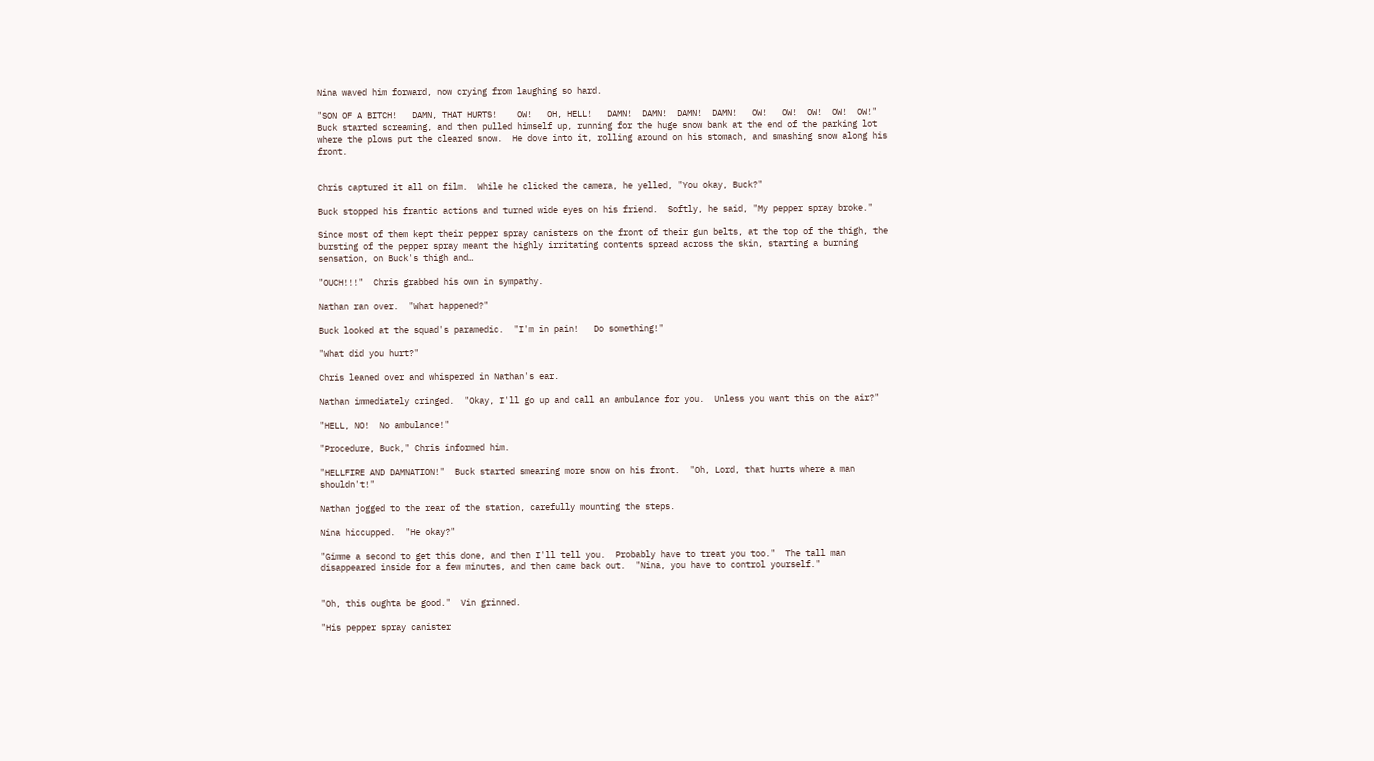Nina waved him forward, now crying from laughing so hard.

"SON OF A BITCH!   DAMN, THAT HURTS!    OW!   OH, HELL!   DAMN!  DAMN!  DAMN!  DAMN!   OW!   OW!  OW!  OW!  OW!"  Buck started screaming, and then pulled himself up, running for the huge snow bank at the end of the parking lot where the plows put the cleared snow.  He dove into it, rolling around on his stomach, and smashing snow along his front.


Chris captured it all on film.  While he clicked the camera, he yelled, "You okay, Buck?"

Buck stopped his frantic actions and turned wide eyes on his friend.  Softly, he said, "My pepper spray broke."

Since most of them kept their pepper spray canisters on the front of their gun belts, at the top of the thigh, the bursting of the pepper spray meant the highly irritating contents spread across the skin, starting a burning sensation, on Buck's thigh and…

"OUCH!!!"  Chris grabbed his own in sympathy.

Nathan ran over.  "What happened?"

Buck looked at the squad's paramedic.  "I'm in pain!   Do something!"

"What did you hurt?"

Chris leaned over and whispered in Nathan's ear.

Nathan immediately cringed.  "Okay, I'll go up and call an ambulance for you.  Unless you want this on the air?"

"HELL, NO!  No ambulance!"

"Procedure, Buck," Chris informed him.

"HELLFIRE AND DAMNATION!"  Buck started smearing more snow on his front.  "Oh, Lord, that hurts where a man shouldn't!"

Nathan jogged to the rear of the station, carefully mounting the steps.

Nina hiccupped.  "He okay?"

"Gimme a second to get this done, and then I'll tell you.  Probably have to treat you too."  The tall man disappeared inside for a few minutes, and then came back out.  "Nina, you have to control yourself."


"Oh, this oughta be good."  Vin grinned.

"His pepper spray canister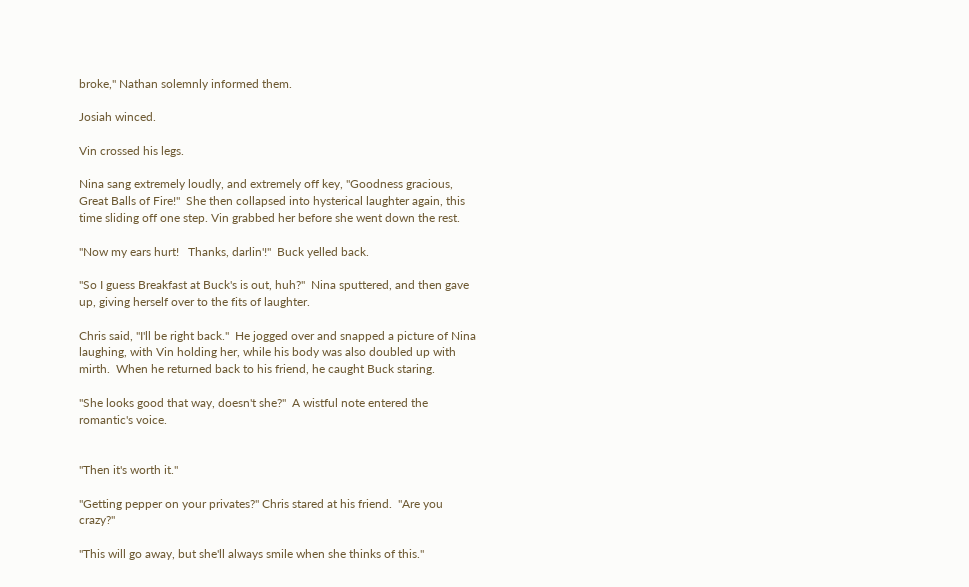broke," Nathan solemnly informed them.

Josiah winced.

Vin crossed his legs.

Nina sang extremely loudly, and extremely off key, "Goodness gracious, Great Balls of Fire!"  She then collapsed into hysterical laughter again, this time sliding off one step. Vin grabbed her before she went down the rest.

"Now my ears hurt!   Thanks, darlin'!"  Buck yelled back.

"So I guess Breakfast at Buck's is out, huh?"  Nina sputtered, and then gave up, giving herself over to the fits of laughter.

Chris said, "I'll be right back."  He jogged over and snapped a picture of Nina laughing, with Vin holding her, while his body was also doubled up with mirth.  When he returned back to his friend, he caught Buck staring.

"She looks good that way, doesn't she?"  A wistful note entered the romantic's voice.


"Then it's worth it."

"Getting pepper on your privates?" Chris stared at his friend.  "Are you crazy?"

"This will go away, but she'll always smile when she thinks of this."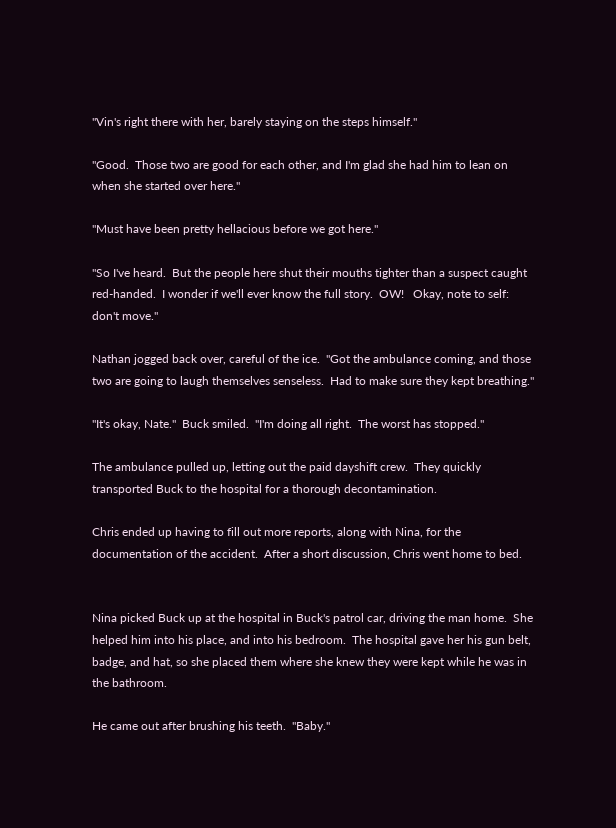"Vin's right there with her, barely staying on the steps himself."

"Good.  Those two are good for each other, and I'm glad she had him to lean on when she started over here."

"Must have been pretty hellacious before we got here."

"So I've heard.  But the people here shut their mouths tighter than a suspect caught red-handed.  I wonder if we'll ever know the full story.  OW!   Okay, note to self: don't move."

Nathan jogged back over, careful of the ice.  "Got the ambulance coming, and those two are going to laugh themselves senseless.  Had to make sure they kept breathing."

"It's okay, Nate."  Buck smiled.  "I'm doing all right.  The worst has stopped."

The ambulance pulled up, letting out the paid dayshift crew.  They quickly transported Buck to the hospital for a thorough decontamination.

Chris ended up having to fill out more reports, along with Nina, for the documentation of the accident.  After a short discussion, Chris went home to bed.


Nina picked Buck up at the hospital in Buck's patrol car, driving the man home.  She helped him into his place, and into his bedroom.  The hospital gave her his gun belt, badge, and hat, so she placed them where she knew they were kept while he was in the bathroom.

He came out after brushing his teeth.  "Baby."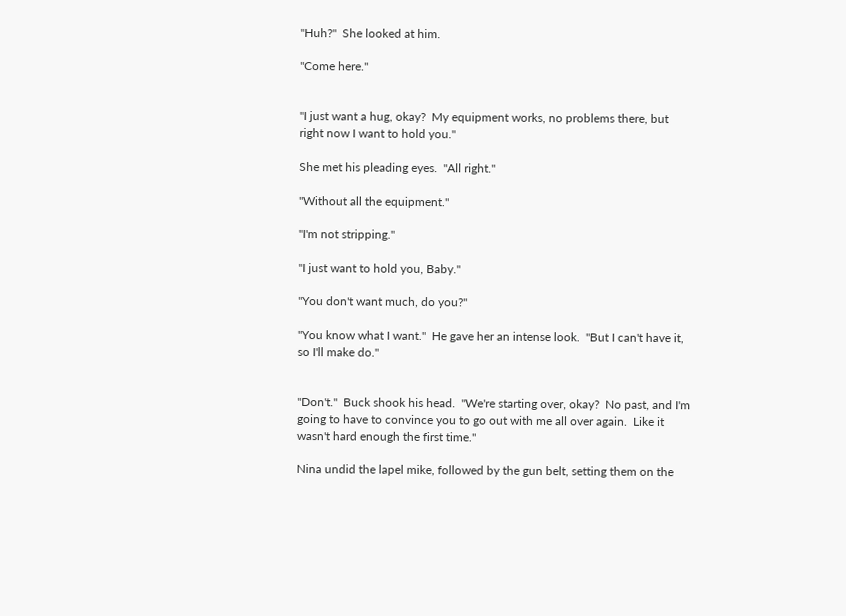"Huh?"  She looked at him.

"Come here."


"I just want a hug, okay?  My equipment works, no problems there, but right now I want to hold you."

She met his pleading eyes.  "All right."

"Without all the equipment."

"I'm not stripping."

"I just want to hold you, Baby."

"You don't want much, do you?"

"You know what I want."  He gave her an intense look.  "But I can't have it, so I'll make do."


"Don't."  Buck shook his head.  "We're starting over, okay?  No past, and I'm going to have to convince you to go out with me all over again.  Like it wasn't hard enough the first time."

Nina undid the lapel mike, followed by the gun belt, setting them on the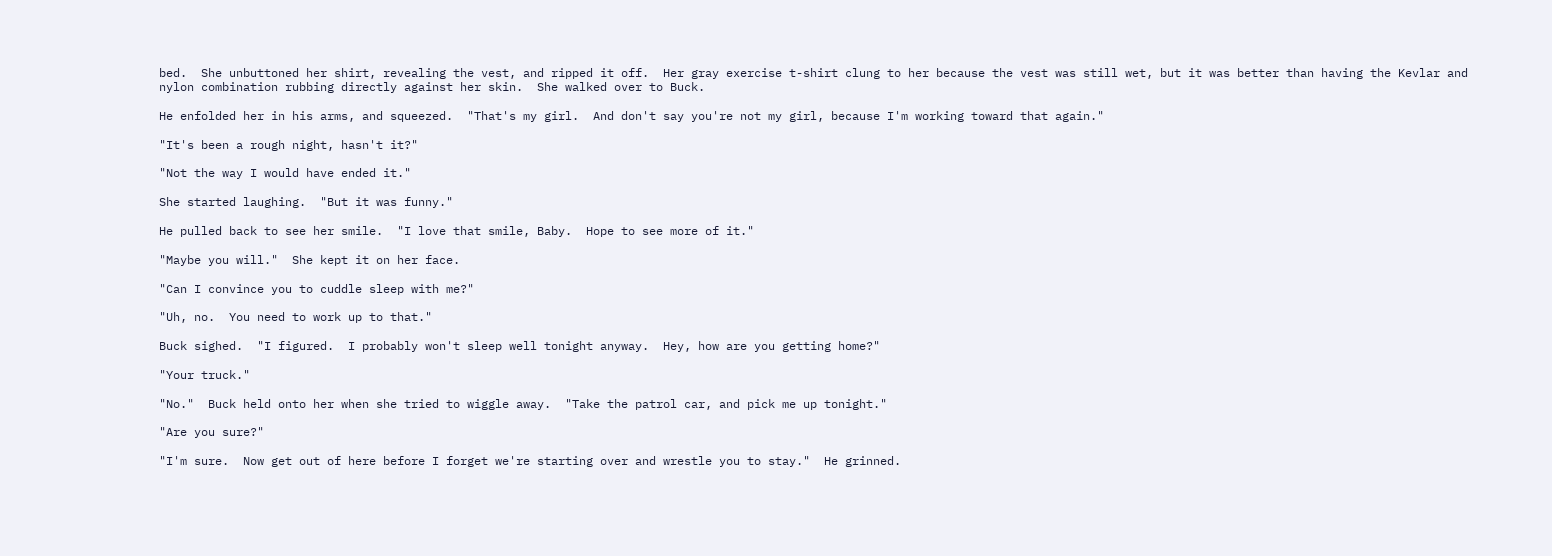bed.  She unbuttoned her shirt, revealing the vest, and ripped it off.  Her gray exercise t-shirt clung to her because the vest was still wet, but it was better than having the Kevlar and nylon combination rubbing directly against her skin.  She walked over to Buck.

He enfolded her in his arms, and squeezed.  "That's my girl.  And don't say you're not my girl, because I'm working toward that again."

"It's been a rough night, hasn't it?"

"Not the way I would have ended it."

She started laughing.  "But it was funny."

He pulled back to see her smile.  "I love that smile, Baby.  Hope to see more of it."

"Maybe you will."  She kept it on her face.

"Can I convince you to cuddle sleep with me?"

"Uh, no.  You need to work up to that."

Buck sighed.  "I figured.  I probably won't sleep well tonight anyway.  Hey, how are you getting home?"

"Your truck."

"No."  Buck held onto her when she tried to wiggle away.  "Take the patrol car, and pick me up tonight."

"Are you sure?"

"I'm sure.  Now get out of here before I forget we're starting over and wrestle you to stay."  He grinned.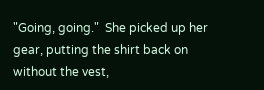"Going, going."  She picked up her gear, putting the shirt back on without the vest,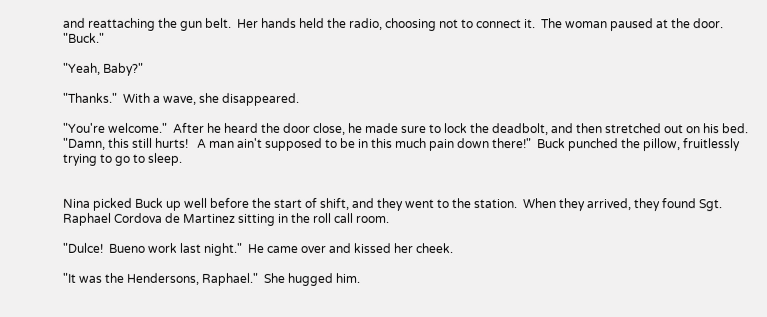and reattaching the gun belt.  Her hands held the radio, choosing not to connect it.  The woman paused at the door.  "Buck."

"Yeah, Baby?"

"Thanks."  With a wave, she disappeared.

"You're welcome."  After he heard the door close, he made sure to lock the deadbolt, and then stretched out on his bed.  "Damn, this still hurts!   A man ain't supposed to be in this much pain down there!"  Buck punched the pillow, fruitlessly trying to go to sleep.


Nina picked Buck up well before the start of shift, and they went to the station.  When they arrived, they found Sgt. Raphael Cordova de Martinez sitting in the roll call room.

"Dulce!  Bueno work last night."  He came over and kissed her cheek.

"It was the Hendersons, Raphael."  She hugged him.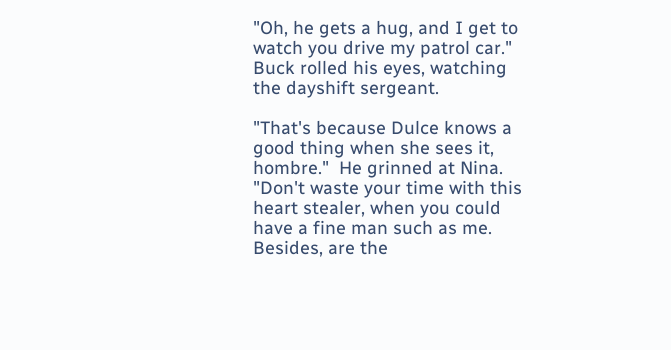"Oh, he gets a hug, and I get to watch you drive my patrol car."  Buck rolled his eyes, watching the dayshift sergeant.

"That's because Dulce knows a good thing when she sees it, hombre."  He grinned at Nina.  "Don't waste your time with this heart stealer, when you could have a fine man such as me.  Besides, are the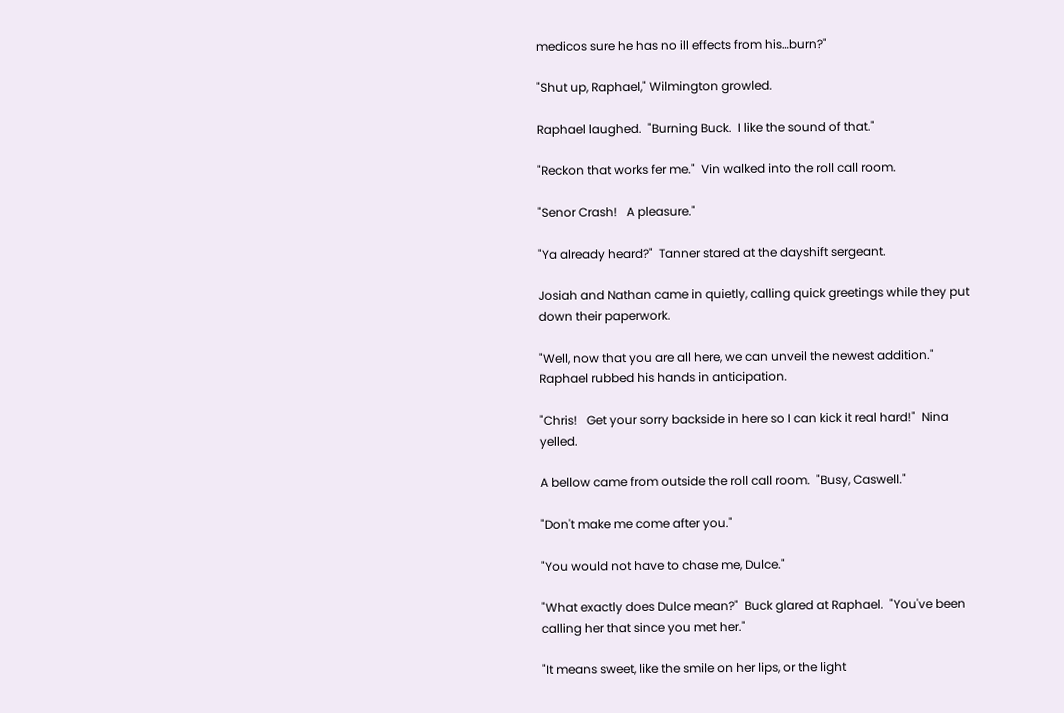medicos sure he has no ill effects from his…burn?"

"Shut up, Raphael," Wilmington growled.

Raphael laughed.  "Burning Buck.  I like the sound of that."

"Reckon that works fer me."  Vin walked into the roll call room.

"Senor Crash!   A pleasure."

"Ya already heard?"  Tanner stared at the dayshift sergeant.

Josiah and Nathan came in quietly, calling quick greetings while they put down their paperwork.

"Well, now that you are all here, we can unveil the newest addition."  Raphael rubbed his hands in anticipation.

"Chris!   Get your sorry backside in here so I can kick it real hard!"  Nina yelled.

A bellow came from outside the roll call room.  "Busy, Caswell."

"Don't make me come after you."

"You would not have to chase me, Dulce."

"What exactly does Dulce mean?"  Buck glared at Raphael.  "You've been calling her that since you met her."

"It means sweet, like the smile on her lips, or the light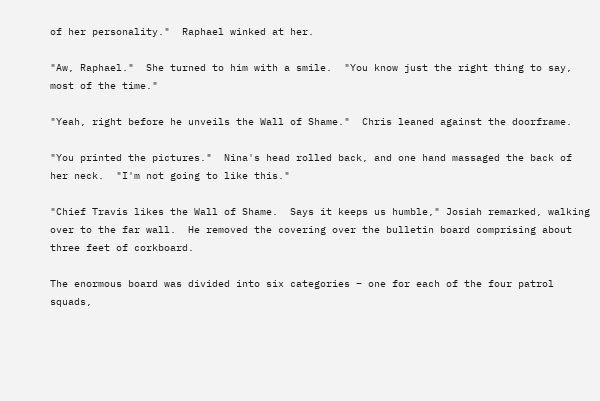of her personality."  Raphael winked at her.

"Aw, Raphael."  She turned to him with a smile.  "You know just the right thing to say, most of the time."

"Yeah, right before he unveils the Wall of Shame."  Chris leaned against the doorframe.

"You printed the pictures."  Nina's head rolled back, and one hand massaged the back of her neck.  "I'm not going to like this."

"Chief Travis likes the Wall of Shame.  Says it keeps us humble," Josiah remarked, walking over to the far wall.  He removed the covering over the bulletin board comprising about three feet of corkboard.

The enormous board was divided into six categories – one for each of the four patrol squads,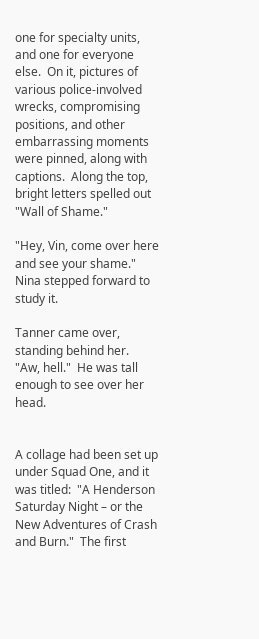one for specialty units, and one for everyone else.  On it, pictures of various police-involved wrecks, compromising positions, and other embarrassing moments were pinned, along with captions.  Along the top, bright letters spelled out "Wall of Shame."

"Hey, Vin, come over here and see your shame."  Nina stepped forward to study it.

Tanner came over, standing behind her.  "Aw, hell."  He was tall enough to see over her head.


A collage had been set up under Squad One, and it was titled:  "A Henderson Saturday Night – or the New Adventures of Crash and Burn."  The first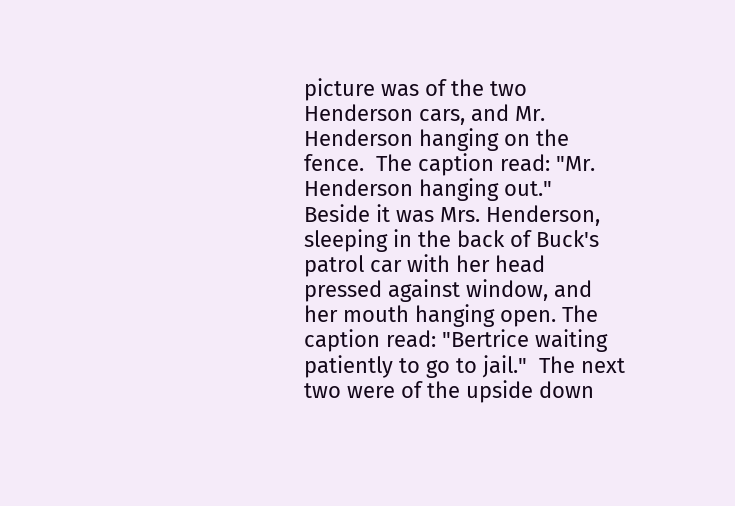picture was of the two Henderson cars, and Mr. Henderson hanging on the fence.  The caption read: "Mr. Henderson hanging out."  Beside it was Mrs. Henderson, sleeping in the back of Buck's patrol car with her head pressed against window, and her mouth hanging open. The caption read: "Bertrice waiting patiently to go to jail."  The next two were of the upside down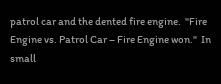patrol car and the dented fire engine.  "Fire Engine vs. Patrol Car – Fire Engine won."  In small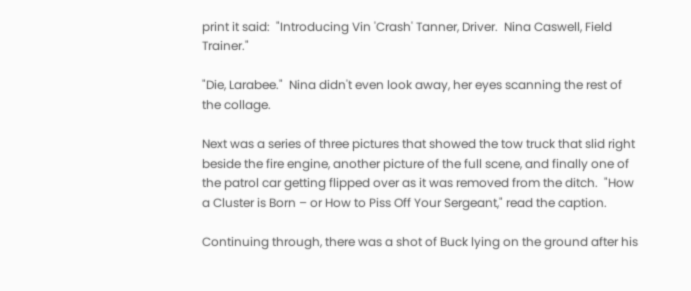print it said:  "Introducing Vin 'Crash' Tanner, Driver.  Nina Caswell, Field Trainer."

"Die, Larabee."  Nina didn't even look away, her eyes scanning the rest of the collage.

Next was a series of three pictures that showed the tow truck that slid right beside the fire engine, another picture of the full scene, and finally one of the patrol car getting flipped over as it was removed from the ditch.  "How a Cluster is Born – or How to Piss Off Your Sergeant," read the caption.

Continuing through, there was a shot of Buck lying on the ground after his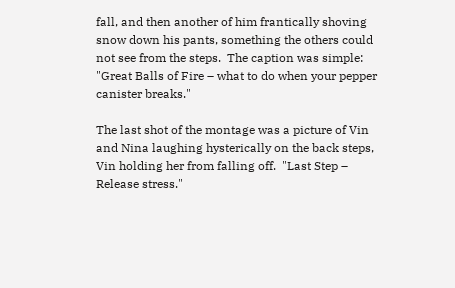fall, and then another of him frantically shoving snow down his pants, something the others could not see from the steps.  The caption was simple:  "Great Balls of Fire – what to do when your pepper canister breaks."

The last shot of the montage was a picture of Vin and Nina laughing hysterically on the back steps, Vin holding her from falling off.  "Last Step – Release stress."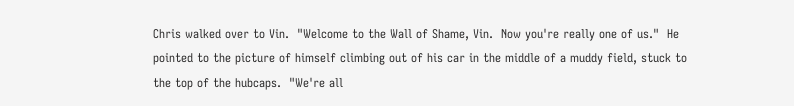Chris walked over to Vin.  "Welcome to the Wall of Shame, Vin.  Now you're really one of us."  He pointed to the picture of himself climbing out of his car in the middle of a muddy field, stuck to the top of the hubcaps.  "We're all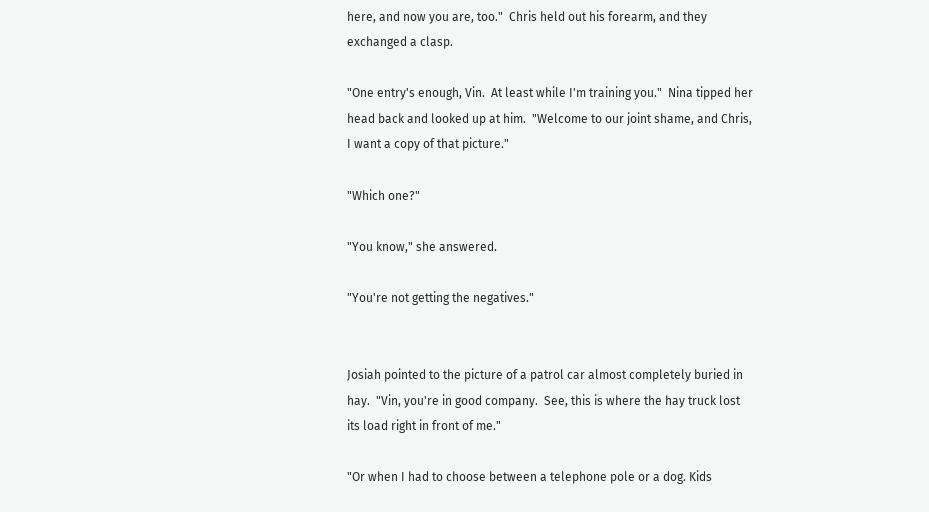here, and now you are, too."  Chris held out his forearm, and they exchanged a clasp.

"One entry's enough, Vin.  At least while I'm training you."  Nina tipped her head back and looked up at him.  "Welcome to our joint shame, and Chris, I want a copy of that picture."

"Which one?"

"You know," she answered.

"You're not getting the negatives."


Josiah pointed to the picture of a patrol car almost completely buried in hay.  "Vin, you're in good company.  See, this is where the hay truck lost its load right in front of me."

"Or when I had to choose between a telephone pole or a dog. Kids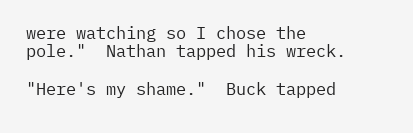were watching so I chose the pole."  Nathan tapped his wreck.

"Here's my shame."  Buck tapped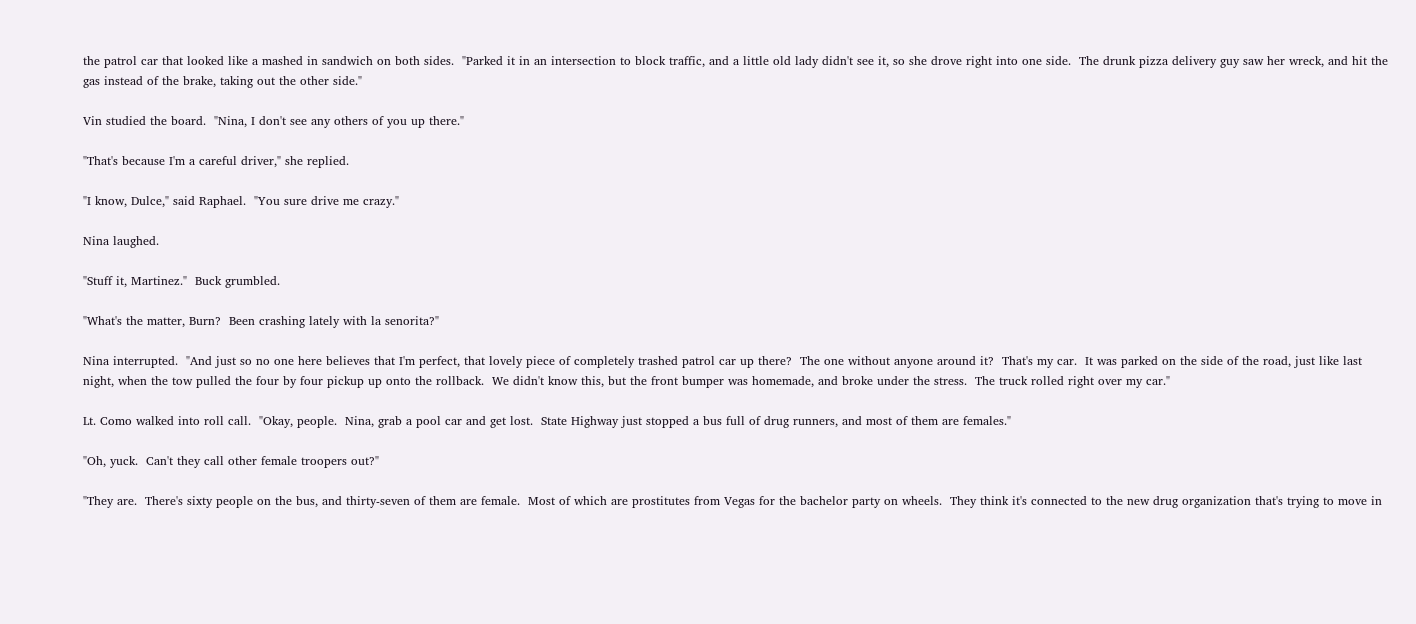the patrol car that looked like a mashed in sandwich on both sides.  "Parked it in an intersection to block traffic, and a little old lady didn't see it, so she drove right into one side.  The drunk pizza delivery guy saw her wreck, and hit the gas instead of the brake, taking out the other side."

Vin studied the board.  "Nina, I don't see any others of you up there."

"That's because I'm a careful driver," she replied.

"I know, Dulce," said Raphael.  "You sure drive me crazy."

Nina laughed.

"Stuff it, Martinez."  Buck grumbled.

"What's the matter, Burn?  Been crashing lately with la senorita?"

Nina interrupted.  "And just so no one here believes that I'm perfect, that lovely piece of completely trashed patrol car up there?  The one without anyone around it?  That's my car.  It was parked on the side of the road, just like last night, when the tow pulled the four by four pickup up onto the rollback.  We didn't know this, but the front bumper was homemade, and broke under the stress.  The truck rolled right over my car."

Lt. Como walked into roll call.  "Okay, people.  Nina, grab a pool car and get lost.  State Highway just stopped a bus full of drug runners, and most of them are females."

"Oh, yuck.  Can't they call other female troopers out?"

"They are.  There's sixty people on the bus, and thirty-seven of them are female.  Most of which are prostitutes from Vegas for the bachelor party on wheels.  They think it's connected to the new drug organization that's trying to move in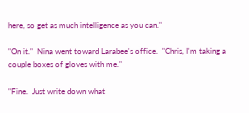here, so get as much intelligence as you can."

"On it."  Nina went toward Larabee's office.  "Chris, I'm taking a couple boxes of gloves with me."

"Fine.  Just write down what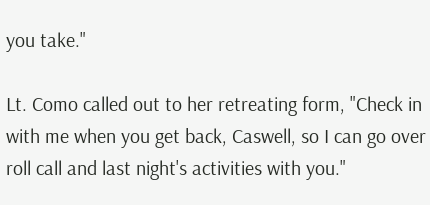you take."

Lt. Como called out to her retreating form, "Check in with me when you get back, Caswell, so I can go over roll call and last night's activities with you."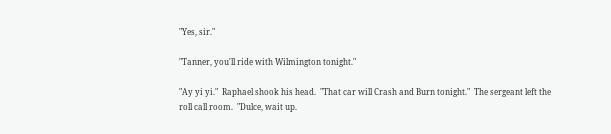"Yes, sir."

"Tanner, you'll ride with Wilmington tonight."

"Ay yi yi."  Raphael shook his head.  "That car will Crash and Burn tonight."  The sergeant left the roll call room.  "Dulce, wait up.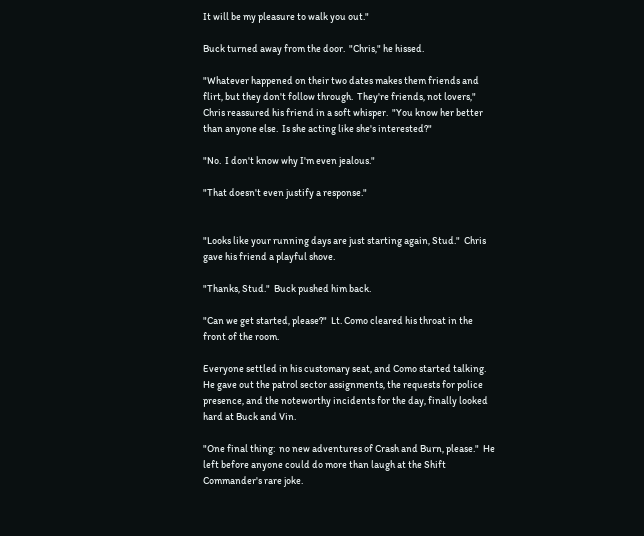It will be my pleasure to walk you out."

Buck turned away from the door.  "Chris," he hissed.

"Whatever happened on their two dates makes them friends and flirt, but they don't follow through.  They're friends, not lovers," Chris reassured his friend in a soft whisper.  "You know her better than anyone else.  Is she acting like she's interested?"

"No.  I don't know why I'm even jealous."

"That doesn't even justify a response."


"Looks like your running days are just starting again, Stud."  Chris gave his friend a playful shove.

"Thanks, Stud."  Buck pushed him back.

"Can we get started, please?"  Lt. Como cleared his throat in the front of the room.

Everyone settled in his customary seat, and Como started talking.  He gave out the patrol sector assignments, the requests for police presence, and the noteworthy incidents for the day, finally looked hard at Buck and Vin.

"One final thing:  no new adventures of Crash and Burn, please."  He left before anyone could do more than laugh at the Shift Commander's rare joke.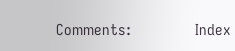Comments:                Index